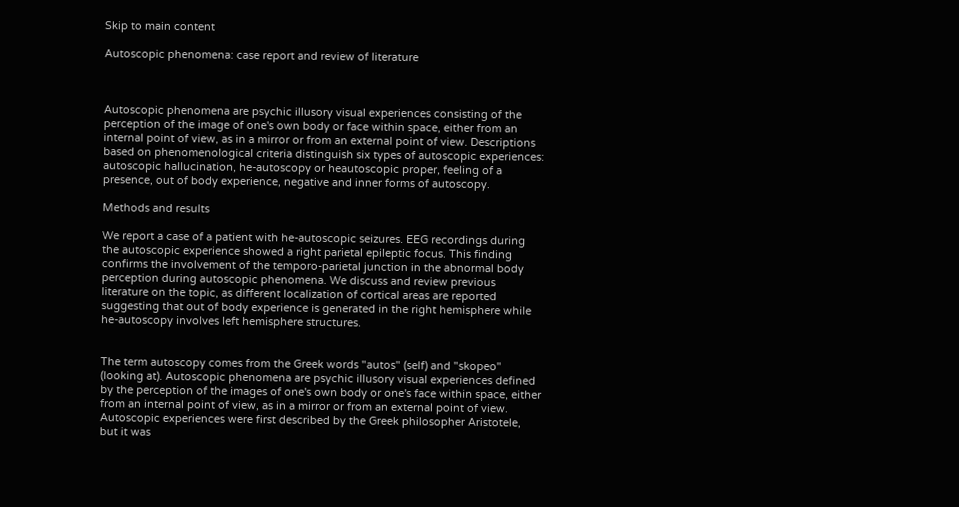Skip to main content

Autoscopic phenomena: case report and review of literature



Autoscopic phenomena are psychic illusory visual experiences consisting of the perception of the image of one's own body or face within space, either from an internal point of view, as in a mirror or from an external point of view. Descriptions based on phenomenological criteria distinguish six types of autoscopic experiences: autoscopic hallucination, he-autoscopy or heautoscopic proper, feeling of a presence, out of body experience, negative and inner forms of autoscopy.

Methods and results

We report a case of a patient with he-autoscopic seizures. EEG recordings during the autoscopic experience showed a right parietal epileptic focus. This finding confirms the involvement of the temporo-parietal junction in the abnormal body perception during autoscopic phenomena. We discuss and review previous literature on the topic, as different localization of cortical areas are reported suggesting that out of body experience is generated in the right hemisphere while he-autoscopy involves left hemisphere structures.


The term autoscopy comes from the Greek words "autos" (self) and "skopeo" (looking at). Autoscopic phenomena are psychic illusory visual experiences defined by the perception of the images of one's own body or one's face within space, either from an internal point of view, as in a mirror or from an external point of view. Autoscopic experiences were first described by the Greek philosopher Aristotele, but it was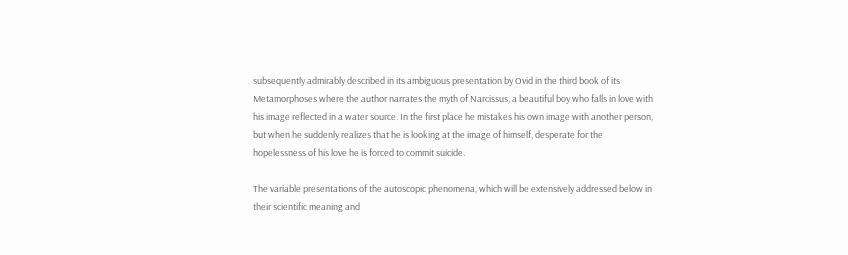subsequently admirably described in its ambiguous presentation by Ovid in the third book of its Metamorphoses where the author narrates the myth of Narcissus, a beautiful boy who falls in love with his image reflected in a water source. In the first place he mistakes his own image with another person, but when he suddenly realizes that he is looking at the image of himself, desperate for the hopelessness of his love he is forced to commit suicide.

The variable presentations of the autoscopic phenomena, which will be extensively addressed below in their scientific meaning and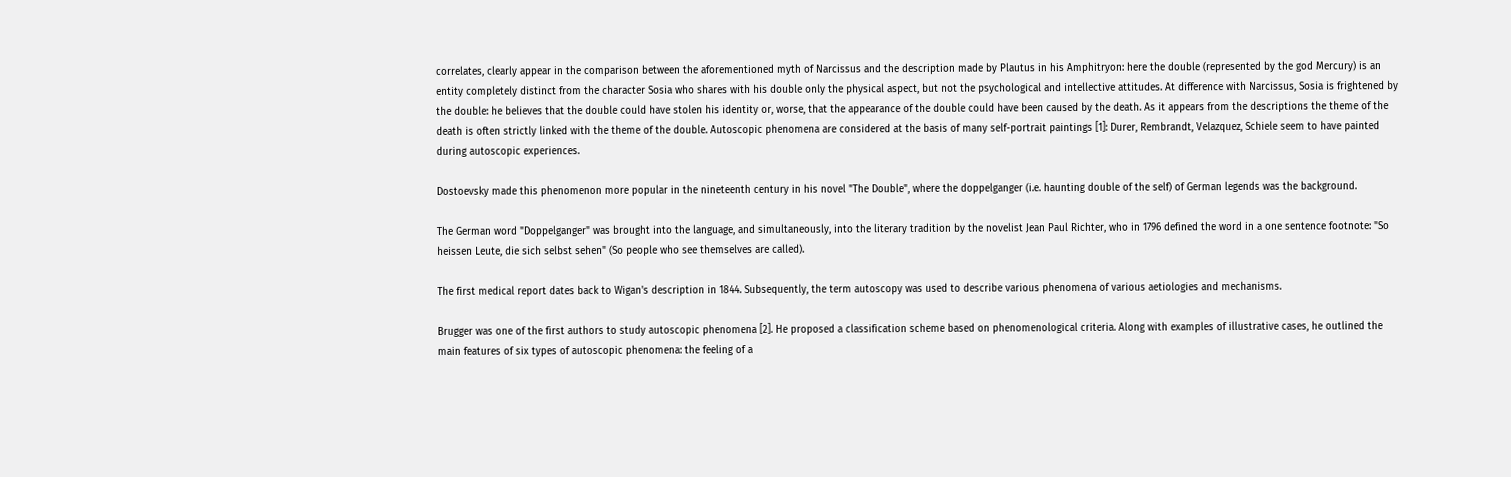correlates, clearly appear in the comparison between the aforementioned myth of Narcissus and the description made by Plautus in his Amphitryon: here the double (represented by the god Mercury) is an entity completely distinct from the character Sosia who shares with his double only the physical aspect, but not the psychological and intellective attitudes. At difference with Narcissus, Sosia is frightened by the double: he believes that the double could have stolen his identity or, worse, that the appearance of the double could have been caused by the death. As it appears from the descriptions the theme of the death is often strictly linked with the theme of the double. Autoscopic phenomena are considered at the basis of many self-portrait paintings [1]: Durer, Rembrandt, Velazquez, Schiele seem to have painted during autoscopic experiences.

Dostoevsky made this phenomenon more popular in the nineteenth century in his novel "The Double", where the doppelganger (i.e. haunting double of the self) of German legends was the background.

The German word "Doppelganger" was brought into the language, and simultaneously, into the literary tradition by the novelist Jean Paul Richter, who in 1796 defined the word in a one sentence footnote: "So heissen Leute, die sich selbst sehen" (So people who see themselves are called).

The first medical report dates back to Wigan's description in 1844. Subsequently, the term autoscopy was used to describe various phenomena of various aetiologies and mechanisms.

Brugger was one of the first authors to study autoscopic phenomena [2]. He proposed a classification scheme based on phenomenological criteria. Along with examples of illustrative cases, he outlined the main features of six types of autoscopic phenomena: the feeling of a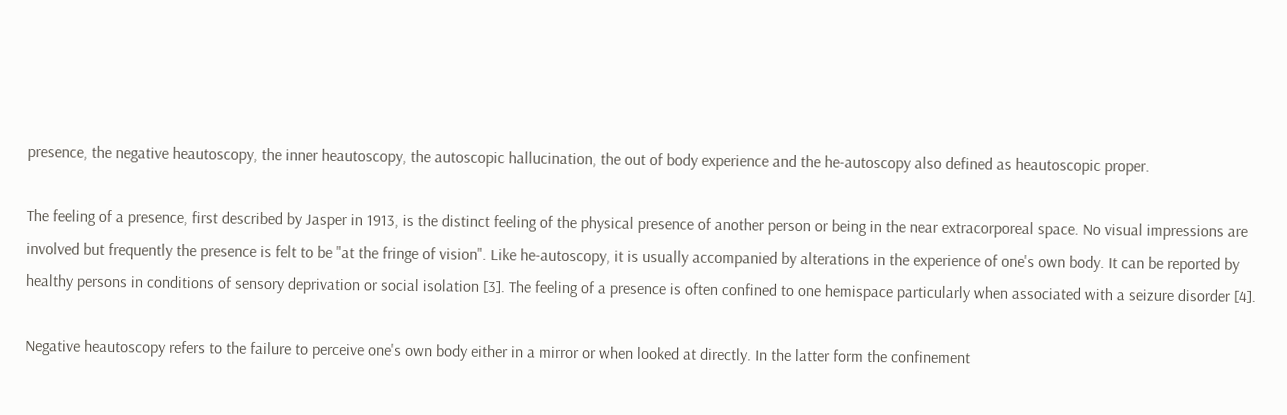presence, the negative heautoscopy, the inner heautoscopy, the autoscopic hallucination, the out of body experience and the he-autoscopy also defined as heautoscopic proper.

The feeling of a presence, first described by Jasper in 1913, is the distinct feeling of the physical presence of another person or being in the near extracorporeal space. No visual impressions are involved but frequently the presence is felt to be "at the fringe of vision". Like he-autoscopy, it is usually accompanied by alterations in the experience of one's own body. It can be reported by healthy persons in conditions of sensory deprivation or social isolation [3]. The feeling of a presence is often confined to one hemispace particularly when associated with a seizure disorder [4].

Negative heautoscopy refers to the failure to perceive one's own body either in a mirror or when looked at directly. In the latter form the confinement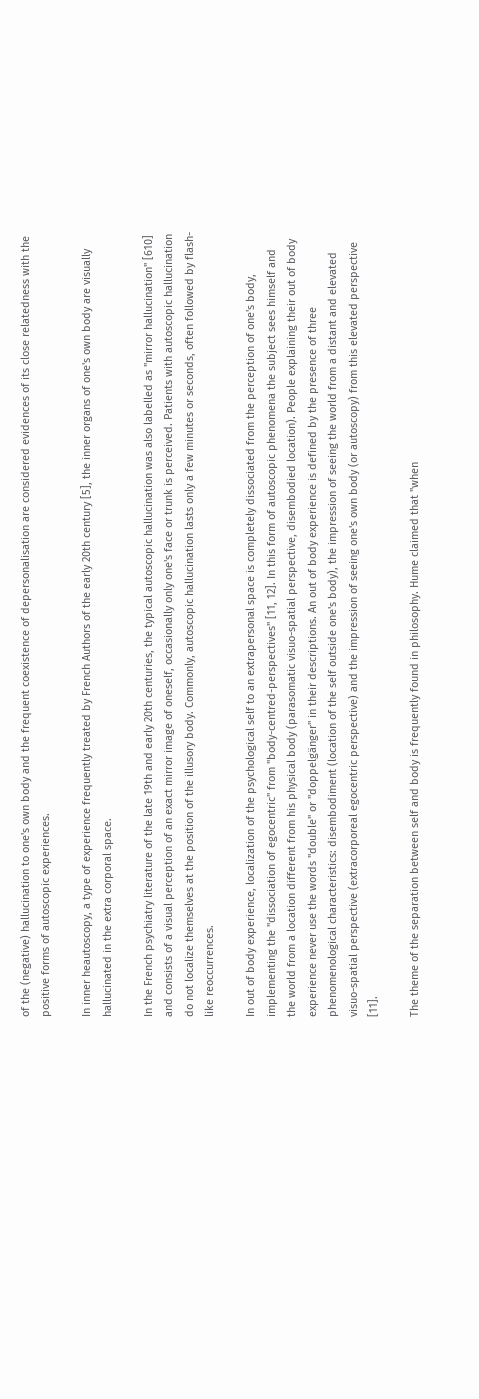of the (negative) hallucination to one's own body and the frequent coexistence of depersonalisation are considered evidences of its close relatedness with the positive forms of autoscopic experiences.

In inner heautoscopy, a type of experience frequently treated by French Authors of the early 20th century [5], the inner organs of one's own body are visually hallucinated in the extra corporal space.

In the French psychiatry literature of the late 19th and early 20th centuries, the typical autoscopic hallucination was also labelled as "mirror hallucination" [610] and consists of a visual perception of an exact mirror image of oneself, occasionally only one's face or trunk is perceived. Patients with autoscopic hallucination do not localize themselves at the position of the illusory body. Commonly, autoscopic hallucination lasts only a few minutes or seconds, often followed by flash-like reoccurrences.

In out of body experience, localization of the psychological self to an extrapersonal space is completely dissociated from the perception of one's body, implementing the "dissociation of egocentric" from "body-centred-perspectives" [11, 12]. In this form of autoscopic phenomena the subject sees himself and the world from a location different from his physical body (parasomatic visuo-spatial perspective, disembodied location). People explaining their out of body experience never use the words "double" or "doppelgänger" in their descriptions. An out of body experience is defined by the presence of three phenomenological characteristics: disembodiment (location of the self outside one's body), the impression of seeing the world from a distant and elevated visuo-spatial perspective (extracorporeal egocentric perspective) and the impression of seeing one's own body (or autoscopy) from this elevated perspective [11].

The theme of the separation between self and body is frequently found in philosophy. Hume claimed that "when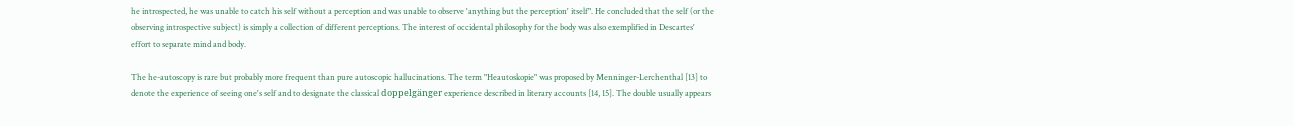he introspected, he was unable to catch his self without a perception and was unable to observe 'anything but the perception' itself". He concluded that the self (or the observing introspective subject) is simply a collection of different perceptions. The interest of occidental philosophy for the body was also exemplified in Descartes' effort to separate mind and body.

The he-autoscopy is rare but probably more frequent than pure autoscopic hallucinations. The term "Heautoskopie" was proposed by Menninger-Lerchenthal [13] to denote the experience of seeing one's self and to designate the classical doppelgänger experience described in literary accounts [14, 15]. The double usually appears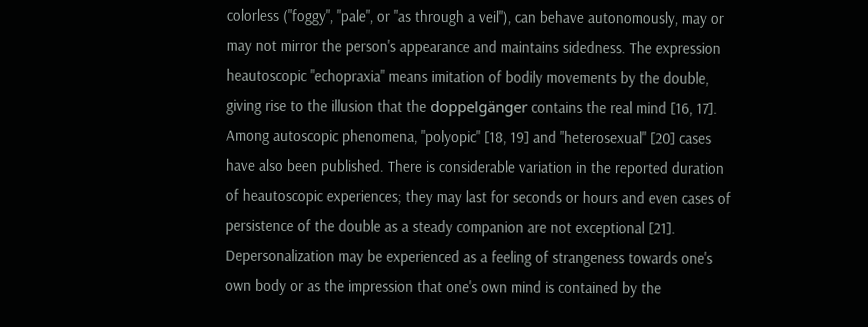colorless ("foggy", "pale", or "as through a veil"), can behave autonomously, may or may not mirror the person's appearance and maintains sidedness. The expression heautoscopic "echopraxia" means imitation of bodily movements by the double, giving rise to the illusion that the doppelgänger contains the real mind [16, 17]. Among autoscopic phenomena, "polyopic" [18, 19] and "heterosexual" [20] cases have also been published. There is considerable variation in the reported duration of heautoscopic experiences; they may last for seconds or hours and even cases of persistence of the double as a steady companion are not exceptional [21]. Depersonalization may be experienced as a feeling of strangeness towards one's own body or as the impression that one's own mind is contained by the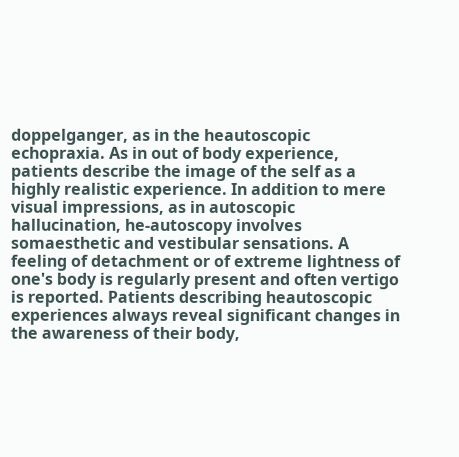doppelganger, as in the heautoscopic echopraxia. As in out of body experience, patients describe the image of the self as a highly realistic experience. In addition to mere visual impressions, as in autoscopic hallucination, he-autoscopy involves somaesthetic and vestibular sensations. A feeling of detachment or of extreme lightness of one's body is regularly present and often vertigo is reported. Patients describing heautoscopic experiences always reveal significant changes in the awareness of their body,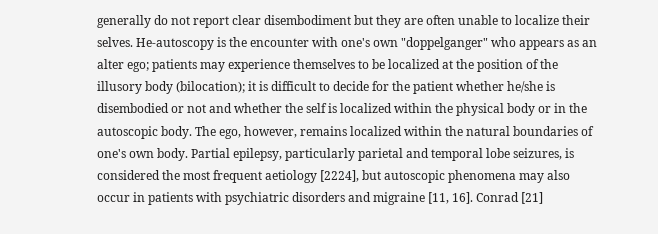generally do not report clear disembodiment but they are often unable to localize their selves. He-autoscopy is the encounter with one's own "doppelganger" who appears as an alter ego; patients may experience themselves to be localized at the position of the illusory body (bilocation); it is difficult to decide for the patient whether he/she is disembodied or not and whether the self is localized within the physical body or in the autoscopic body. The ego, however, remains localized within the natural boundaries of one's own body. Partial epilepsy, particularly parietal and temporal lobe seizures, is considered the most frequent aetiology [2224], but autoscopic phenomena may also occur in patients with psychiatric disorders and migraine [11, 16]. Conrad [21]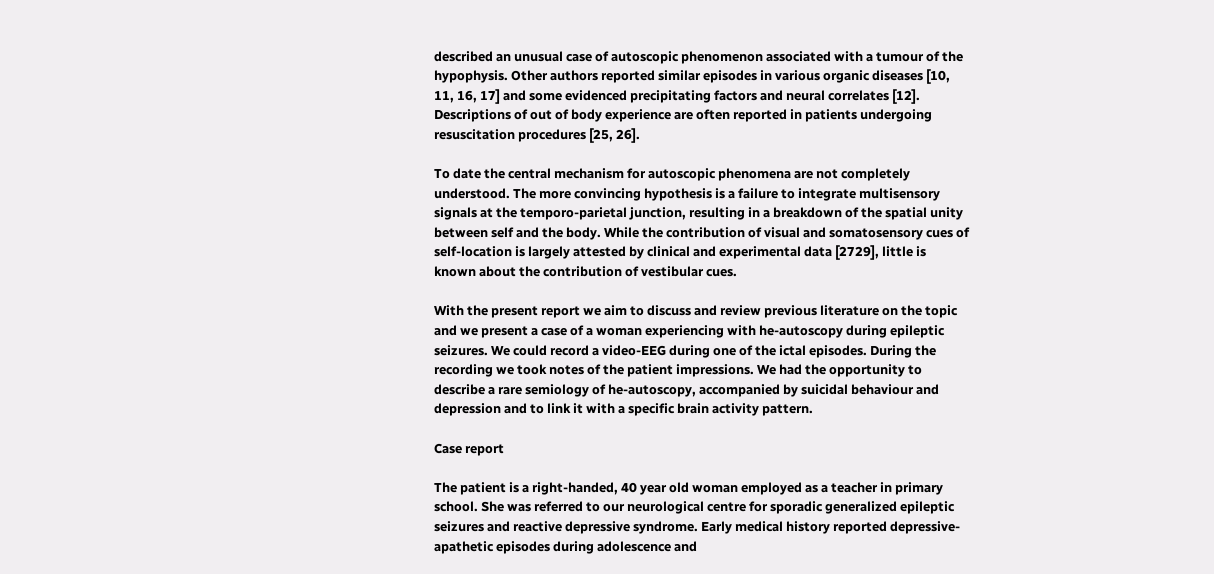described an unusual case of autoscopic phenomenon associated with a tumour of the hypophysis. Other authors reported similar episodes in various organic diseases [10, 11, 16, 17] and some evidenced precipitating factors and neural correlates [12]. Descriptions of out of body experience are often reported in patients undergoing resuscitation procedures [25, 26].

To date the central mechanism for autoscopic phenomena are not completely understood. The more convincing hypothesis is a failure to integrate multisensory signals at the temporo-parietal junction, resulting in a breakdown of the spatial unity between self and the body. While the contribution of visual and somatosensory cues of self-location is largely attested by clinical and experimental data [2729], little is known about the contribution of vestibular cues.

With the present report we aim to discuss and review previous literature on the topic and we present a case of a woman experiencing with he-autoscopy during epileptic seizures. We could record a video-EEG during one of the ictal episodes. During the recording we took notes of the patient impressions. We had the opportunity to describe a rare semiology of he-autoscopy, accompanied by suicidal behaviour and depression and to link it with a specific brain activity pattern.

Case report

The patient is a right-handed, 40 year old woman employed as a teacher in primary school. She was referred to our neurological centre for sporadic generalized epileptic seizures and reactive depressive syndrome. Early medical history reported depressive-apathetic episodes during adolescence and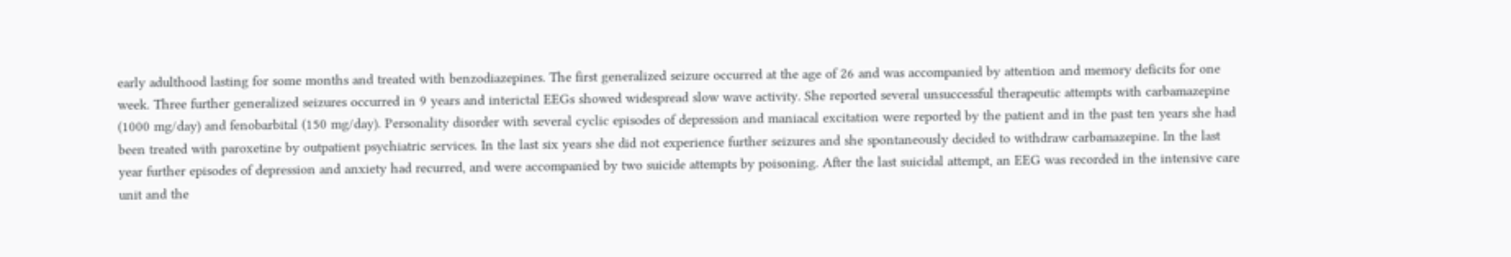early adulthood lasting for some months and treated with benzodiazepines. The first generalized seizure occurred at the age of 26 and was accompanied by attention and memory deficits for one week. Three further generalized seizures occurred in 9 years and interictal EEGs showed widespread slow wave activity. She reported several unsuccessful therapeutic attempts with carbamazepine (1000 mg/day) and fenobarbital (150 mg/day). Personality disorder with several cyclic episodes of depression and maniacal excitation were reported by the patient and in the past ten years she had been treated with paroxetine by outpatient psychiatric services. In the last six years she did not experience further seizures and she spontaneously decided to withdraw carbamazepine. In the last year further episodes of depression and anxiety had recurred, and were accompanied by two suicide attempts by poisoning. After the last suicidal attempt, an EEG was recorded in the intensive care unit and the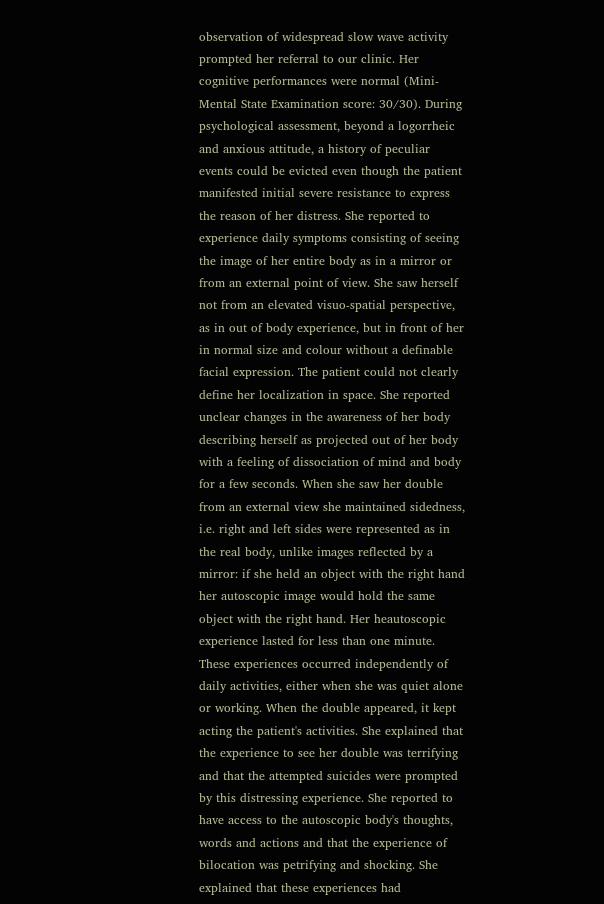observation of widespread slow wave activity prompted her referral to our clinic. Her cognitive performances were normal (Mini-Mental State Examination score: 30/30). During psychological assessment, beyond a logorrheic and anxious attitude, a history of peculiar events could be evicted even though the patient manifested initial severe resistance to express the reason of her distress. She reported to experience daily symptoms consisting of seeing the image of her entire body as in a mirror or from an external point of view. She saw herself not from an elevated visuo-spatial perspective, as in out of body experience, but in front of her in normal size and colour without a definable facial expression. The patient could not clearly define her localization in space. She reported unclear changes in the awareness of her body describing herself as projected out of her body with a feeling of dissociation of mind and body for a few seconds. When she saw her double from an external view she maintained sidedness, i.e. right and left sides were represented as in the real body, unlike images reflected by a mirror: if she held an object with the right hand her autoscopic image would hold the same object with the right hand. Her heautoscopic experience lasted for less than one minute. These experiences occurred independently of daily activities, either when she was quiet alone or working. When the double appeared, it kept acting the patient's activities. She explained that the experience to see her double was terrifying and that the attempted suicides were prompted by this distressing experience. She reported to have access to the autoscopic body's thoughts, words and actions and that the experience of bilocation was petrifying and shocking. She explained that these experiences had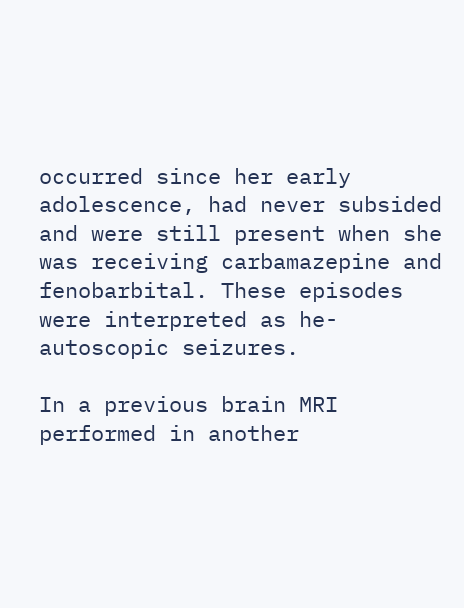occurred since her early adolescence, had never subsided and were still present when she was receiving carbamazepine and fenobarbital. These episodes were interpreted as he-autoscopic seizures.

In a previous brain MRI performed in another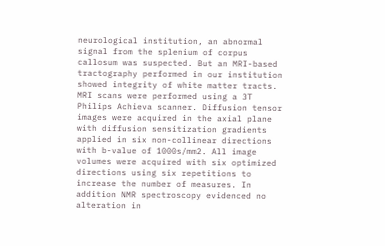neurological institution, an abnormal signal from the splenium of corpus callosum was suspected. But an MRI-based tractography performed in our institution showed integrity of white matter tracts. MRI scans were performed using a 3T Philips Achieva scanner. Diffusion tensor images were acquired in the axial plane with diffusion sensitization gradients applied in six non-collinear directions with b-value of 1000s/mm2. All image volumes were acquired with six optimized directions using six repetitions to increase the number of measures. In addition NMR spectroscopy evidenced no alteration in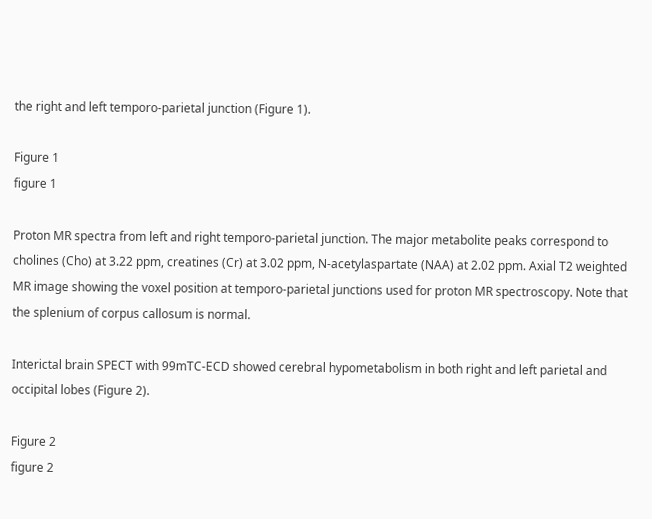the right and left temporo-parietal junction (Figure 1).

Figure 1
figure 1

Proton MR spectra from left and right temporo-parietal junction. The major metabolite peaks correspond to cholines (Cho) at 3.22 ppm, creatines (Cr) at 3.02 ppm, N-acetylaspartate (NAA) at 2.02 ppm. Axial T2 weighted MR image showing the voxel position at temporo-parietal junctions used for proton MR spectroscopy. Note that the splenium of corpus callosum is normal.

Interictal brain SPECT with 99mTC-ECD showed cerebral hypometabolism in both right and left parietal and occipital lobes (Figure 2).

Figure 2
figure 2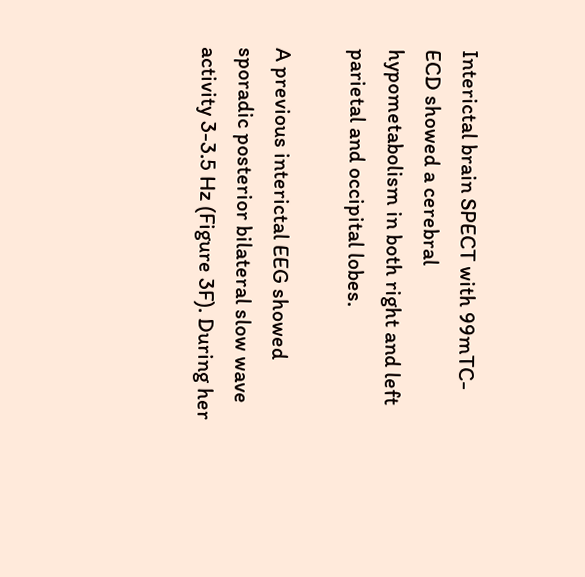Interictal brain SPECT with 99mTC-ECD showed a cerebral hypometabolism in both right and left parietal and occipital lobes.

A previous interictal EEG showed sporadic posterior bilateral slow wave activity 3-3.5 Hz (Figure 3F). During her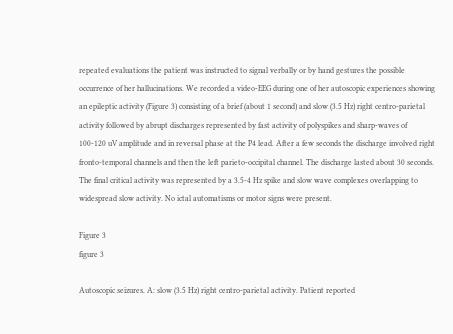repeated evaluations the patient was instructed to signal verbally or by hand gestures the possible occurrence of her hallucinations. We recorded a video-EEG during one of her autoscopic experiences showing an epileptic activity (Figure 3) consisting of a brief (about 1 second) and slow (3.5 Hz) right centro-parietal activity followed by abrupt discharges represented by fast activity of polyspikes and sharp-waves of 100-120 uV amplitude and in reversal phase at the P4 lead. After a few seconds the discharge involved right fronto-temporal channels and then the left parieto-occipital channel. The discharge lasted about 30 seconds. The final critical activity was represented by a 3.5-4 Hz spike and slow wave complexes overlapping to widespread slow activity. No ictal automatisms or motor signs were present.

Figure 3
figure 3

Autoscopic seizures. A: slow (3.5 Hz) right centro-parietal activity. Patient reported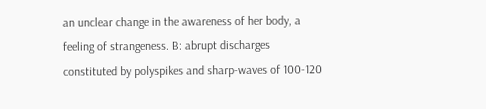an unclear change in the awareness of her body, a feeling of strangeness. B: abrupt discharges constituted by polyspikes and sharp-waves of 100-120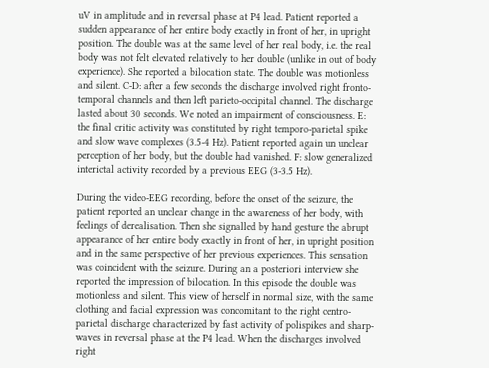uV in amplitude and in reversal phase at P4 lead. Patient reported a sudden appearance of her entire body exactly in front of her, in upright position. The double was at the same level of her real body, i.e. the real body was not felt elevated relatively to her double (unlike in out of body experience). She reported a bilocation state. The double was motionless and silent. C-D: after a few seconds the discharge involved right fronto-temporal channels and then left parieto-occipital channel. The discharge lasted about 30 seconds. We noted an impairment of consciousness. E: the final critic activity was constituted by right temporo-parietal spike and slow wave complexes (3.5-4 Hz). Patient reported again un unclear perception of her body, but the double had vanished. F: slow generalized interictal activity recorded by a previous EEG (3-3.5 Hz).

During the video-EEG recording, before the onset of the seizure, the patient reported an unclear change in the awareness of her body, with feelings of derealisation. Then she signalled by hand gesture the abrupt appearance of her entire body exactly in front of her, in upright position and in the same perspective of her previous experiences. This sensation was coincident with the seizure. During an a posteriori interview she reported the impression of bilocation. In this episode the double was motionless and silent. This view of herself in normal size, with the same clothing and facial expression was concomitant to the right centro-parietal discharge characterized by fast activity of polispikes and sharp-waves in reversal phase at the P4 lead. When the discharges involved right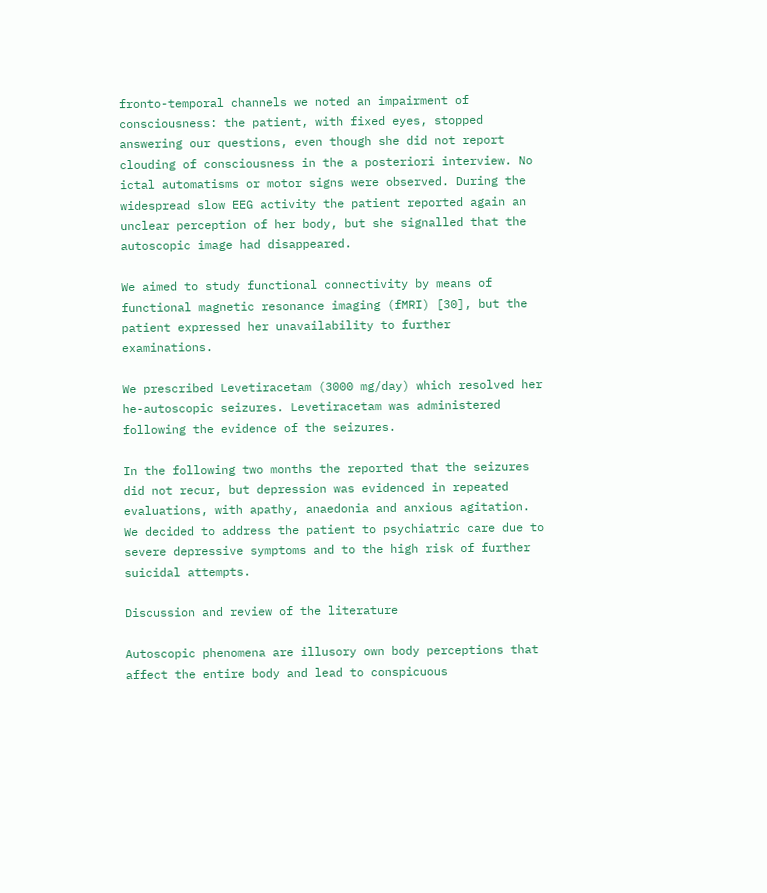fronto-temporal channels we noted an impairment of consciousness: the patient, with fixed eyes, stopped answering our questions, even though she did not report clouding of consciousness in the a posteriori interview. No ictal automatisms or motor signs were observed. During the widespread slow EEG activity the patient reported again an unclear perception of her body, but she signalled that the autoscopic image had disappeared.

We aimed to study functional connectivity by means of functional magnetic resonance imaging (fMRI) [30], but the patient expressed her unavailability to further examinations.

We prescribed Levetiracetam (3000 mg/day) which resolved her he-autoscopic seizures. Levetiracetam was administered following the evidence of the seizures.

In the following two months the reported that the seizures did not recur, but depression was evidenced in repeated evaluations, with apathy, anaedonia and anxious agitation. We decided to address the patient to psychiatric care due to severe depressive symptoms and to the high risk of further suicidal attempts.

Discussion and review of the literature

Autoscopic phenomena are illusory own body perceptions that affect the entire body and lead to conspicuous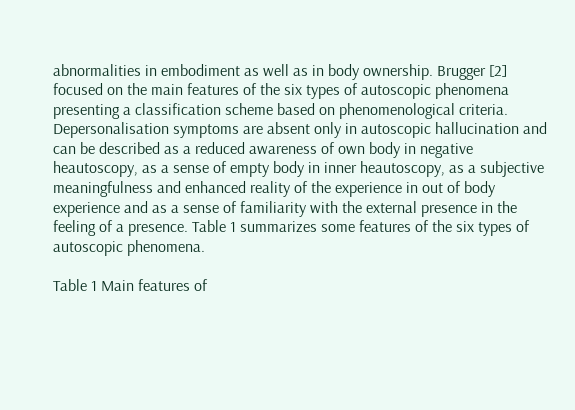abnormalities in embodiment as well as in body ownership. Brugger [2] focused on the main features of the six types of autoscopic phenomena presenting a classification scheme based on phenomenological criteria. Depersonalisation symptoms are absent only in autoscopic hallucination and can be described as a reduced awareness of own body in negative heautoscopy, as a sense of empty body in inner heautoscopy, as a subjective meaningfulness and enhanced reality of the experience in out of body experience and as a sense of familiarity with the external presence in the feeling of a presence. Table 1 summarizes some features of the six types of autoscopic phenomena.

Table 1 Main features of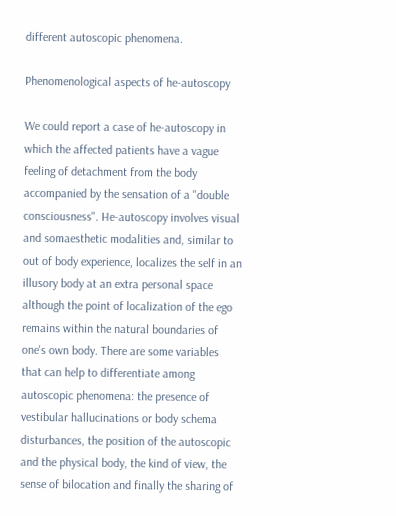different autoscopic phenomena.

Phenomenological aspects of he-autoscopy

We could report a case of he-autoscopy in which the affected patients have a vague feeling of detachment from the body accompanied by the sensation of a "double consciousness". He-autoscopy involves visual and somaesthetic modalities and, similar to out of body experience, localizes the self in an illusory body at an extra personal space although the point of localization of the ego remains within the natural boundaries of one's own body. There are some variables that can help to differentiate among autoscopic phenomena: the presence of vestibular hallucinations or body schema disturbances, the position of the autoscopic and the physical body, the kind of view, the sense of bilocation and finally the sharing of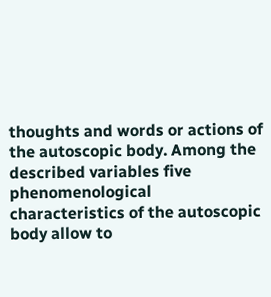thoughts and words or actions of the autoscopic body. Among the described variables five phenomenological characteristics of the autoscopic body allow to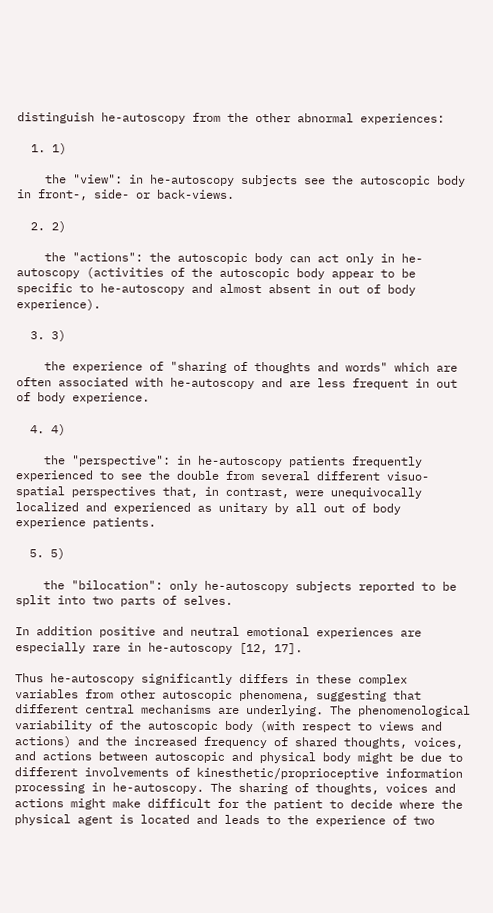distinguish he-autoscopy from the other abnormal experiences:

  1. 1)

    the "view": in he-autoscopy subjects see the autoscopic body in front-, side- or back-views.

  2. 2)

    the "actions": the autoscopic body can act only in he-autoscopy (activities of the autoscopic body appear to be specific to he-autoscopy and almost absent in out of body experience).

  3. 3)

    the experience of "sharing of thoughts and words" which are often associated with he-autoscopy and are less frequent in out of body experience.

  4. 4)

    the "perspective": in he-autoscopy patients frequently experienced to see the double from several different visuo-spatial perspectives that, in contrast, were unequivocally localized and experienced as unitary by all out of body experience patients.

  5. 5)

    the "bilocation": only he-autoscopy subjects reported to be split into two parts of selves.

In addition positive and neutral emotional experiences are especially rare in he-autoscopy [12, 17].

Thus he-autoscopy significantly differs in these complex variables from other autoscopic phenomena, suggesting that different central mechanisms are underlying. The phenomenological variability of the autoscopic body (with respect to views and actions) and the increased frequency of shared thoughts, voices, and actions between autoscopic and physical body might be due to different involvements of kinesthetic/proprioceptive information processing in he-autoscopy. The sharing of thoughts, voices and actions might make difficult for the patient to decide where the physical agent is located and leads to the experience of two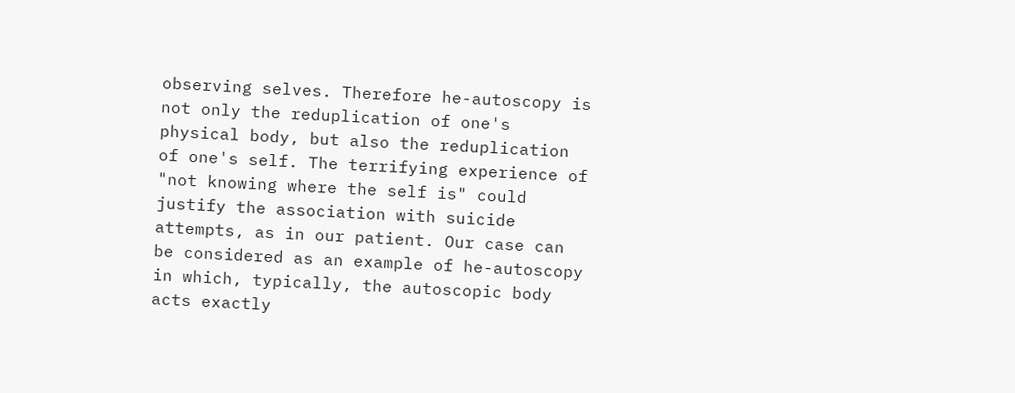observing selves. Therefore he-autoscopy is not only the reduplication of one's physical body, but also the reduplication of one's self. The terrifying experience of "not knowing where the self is" could justify the association with suicide attempts, as in our patient. Our case can be considered as an example of he-autoscopy in which, typically, the autoscopic body acts exactly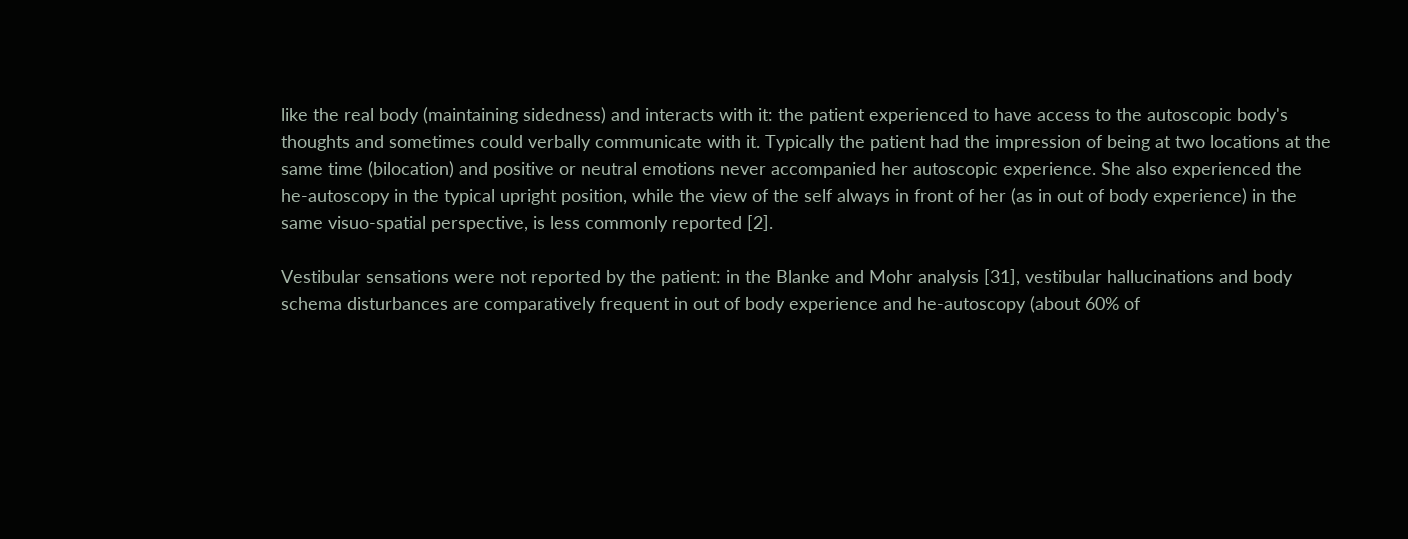like the real body (maintaining sidedness) and interacts with it: the patient experienced to have access to the autoscopic body's thoughts and sometimes could verbally communicate with it. Typically the patient had the impression of being at two locations at the same time (bilocation) and positive or neutral emotions never accompanied her autoscopic experience. She also experienced the he-autoscopy in the typical upright position, while the view of the self always in front of her (as in out of body experience) in the same visuo-spatial perspective, is less commonly reported [2].

Vestibular sensations were not reported by the patient: in the Blanke and Mohr analysis [31], vestibular hallucinations and body schema disturbances are comparatively frequent in out of body experience and he-autoscopy (about 60% of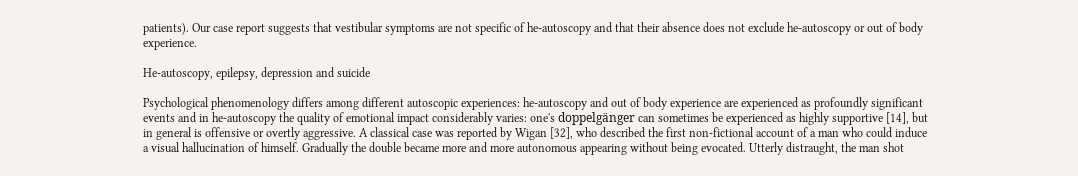patients). Our case report suggests that vestibular symptoms are not specific of he-autoscopy and that their absence does not exclude he-autoscopy or out of body experience.

He-autoscopy, epilepsy, depression and suicide

Psychological phenomenology differs among different autoscopic experiences: he-autoscopy and out of body experience are experienced as profoundly significant events and in he-autoscopy the quality of emotional impact considerably varies: one's doppelgänger can sometimes be experienced as highly supportive [14], but in general is offensive or overtly aggressive. A classical case was reported by Wigan [32], who described the first non-fictional account of a man who could induce a visual hallucination of himself. Gradually the double became more and more autonomous appearing without being evocated. Utterly distraught, the man shot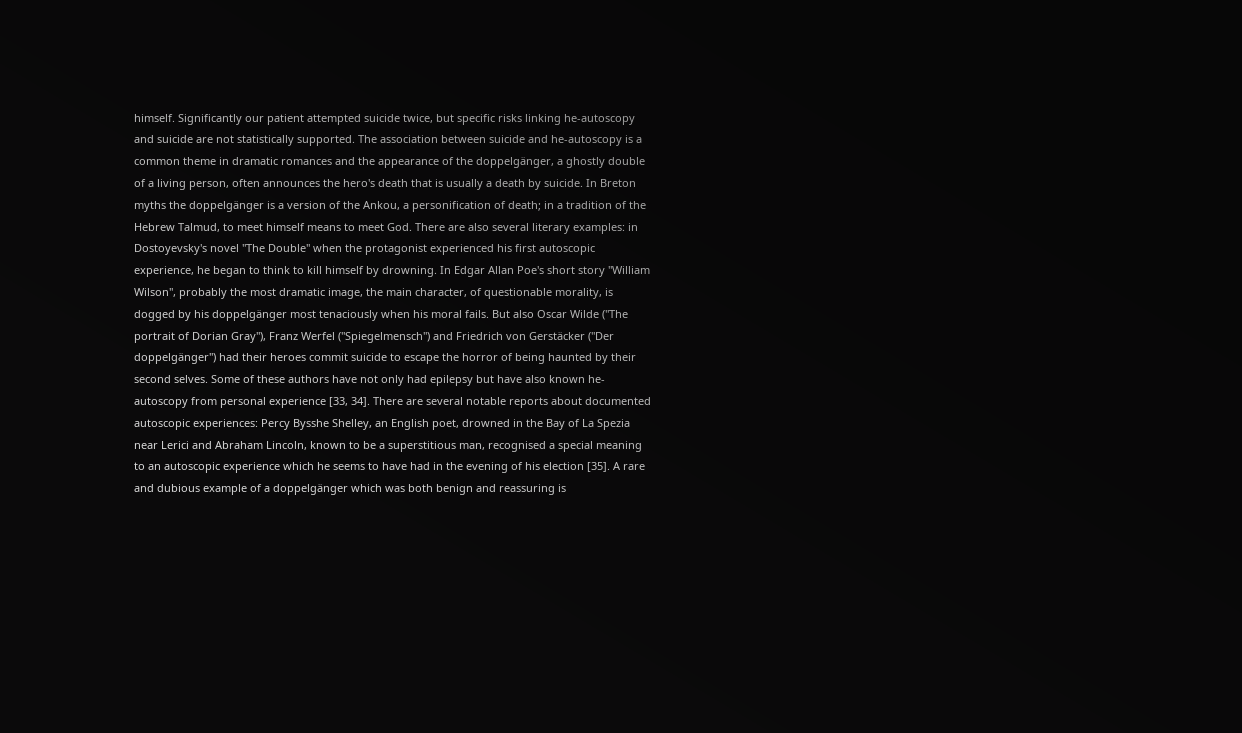himself. Significantly our patient attempted suicide twice, but specific risks linking he-autoscopy and suicide are not statistically supported. The association between suicide and he-autoscopy is a common theme in dramatic romances and the appearance of the doppelgänger, a ghostly double of a living person, often announces the hero's death that is usually a death by suicide. In Breton myths the doppelgänger is a version of the Ankou, a personification of death; in a tradition of the Hebrew Talmud, to meet himself means to meet God. There are also several literary examples: in Dostoyevsky's novel "The Double" when the protagonist experienced his first autoscopic experience, he began to think to kill himself by drowning. In Edgar Allan Poe's short story "William Wilson", probably the most dramatic image, the main character, of questionable morality, is dogged by his doppelgänger most tenaciously when his moral fails. But also Oscar Wilde ("The portrait of Dorian Gray"), Franz Werfel ("Spiegelmensch") and Friedrich von Gerstäcker ("Der doppelgänger") had their heroes commit suicide to escape the horror of being haunted by their second selves. Some of these authors have not only had epilepsy but have also known he-autoscopy from personal experience [33, 34]. There are several notable reports about documented autoscopic experiences: Percy Bysshe Shelley, an English poet, drowned in the Bay of La Spezia near Lerici and Abraham Lincoln, known to be a superstitious man, recognised a special meaning to an autoscopic experience which he seems to have had in the evening of his election [35]. A rare and dubious example of a doppelgänger which was both benign and reassuring is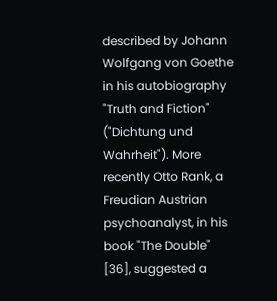described by Johann Wolfgang von Goethe in his autobiography "Truth and Fiction" ("Dichtung und Wahrheit"). More recently Otto Rank, a Freudian Austrian psychoanalyst, in his book "The Double" [36], suggested a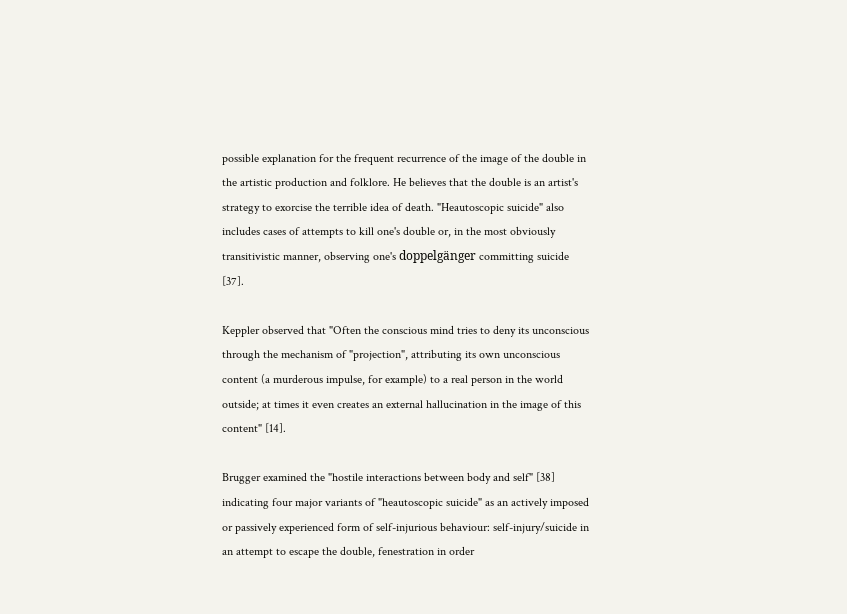possible explanation for the frequent recurrence of the image of the double in the artistic production and folklore. He believes that the double is an artist's strategy to exorcise the terrible idea of death. "Heautoscopic suicide" also includes cases of attempts to kill one's double or, in the most obviously transitivistic manner, observing one's doppelgänger committing suicide [37].

Keppler observed that "Often the conscious mind tries to deny its unconscious through the mechanism of "projection", attributing its own unconscious content (a murderous impulse, for example) to a real person in the world outside; at times it even creates an external hallucination in the image of this content" [14].

Brugger examined the "hostile interactions between body and self" [38] indicating four major variants of "heautoscopic suicide" as an actively imposed or passively experienced form of self-injurious behaviour: self-injury/suicide in an attempt to escape the double, fenestration in order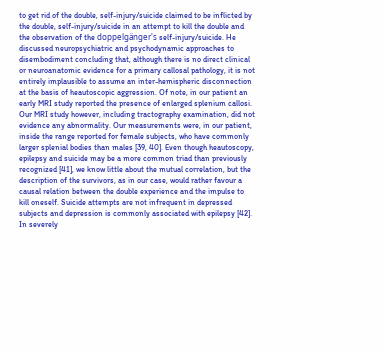to get rid of the double, self-injury/suicide claimed to be inflicted by the double, self-injury/suicide in an attempt to kill the double and the observation of the doppelgänger's self-injury/suicide. He discussed neuropsychiatric and psychodynamic approaches to disembodiment concluding that, although there is no direct clinical or neuroanatomic evidence for a primary callosal pathology, it is not entirely implausible to assume an inter-hemispheric disconnection at the basis of heautoscopic aggression. Of note, in our patient an early MRI study reported the presence of enlarged splenium callosi. Our MRI study however, including tractography examination, did not evidence any abnormality. Our measurements were, in our patient, inside the range reported for female subjects, who have commonly larger splenial bodies than males [39, 40]. Even though heautoscopy, epilepsy and suicide may be a more common triad than previously recognized [41], we know little about the mutual correlation, but the description of the survivors, as in our case, would rather favour a causal relation between the double experience and the impulse to kill oneself. Suicide attempts are not infrequent in depressed subjects and depression is commonly associated with epilepsy [42]. In severely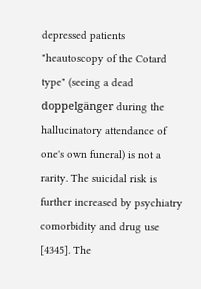depressed patients "heautoscopy of the Cotard type" (seeing a dead doppelgänger during the hallucinatory attendance of one's own funeral) is not a rarity. The suicidal risk is further increased by psychiatry comorbidity and drug use [4345]. The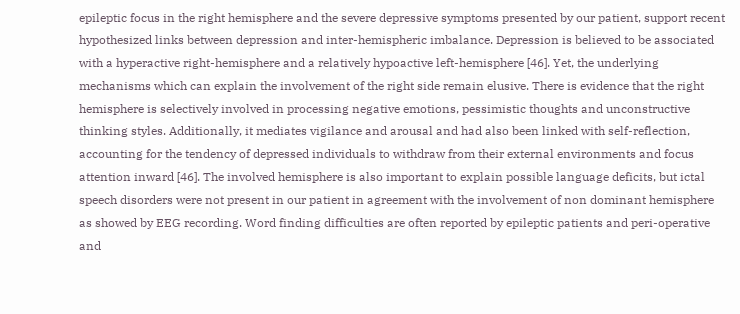epileptic focus in the right hemisphere and the severe depressive symptoms presented by our patient, support recent hypothesized links between depression and inter-hemispheric imbalance. Depression is believed to be associated with a hyperactive right-hemisphere and a relatively hypoactive left-hemisphere [46]. Yet, the underlying mechanisms which can explain the involvement of the right side remain elusive. There is evidence that the right hemisphere is selectively involved in processing negative emotions, pessimistic thoughts and unconstructive thinking styles. Additionally, it mediates vigilance and arousal and had also been linked with self-reflection, accounting for the tendency of depressed individuals to withdraw from their external environments and focus attention inward [46]. The involved hemisphere is also important to explain possible language deficits, but ictal speech disorders were not present in our patient in agreement with the involvement of non dominant hemisphere as showed by EEG recording. Word finding difficulties are often reported by epileptic patients and peri-operative and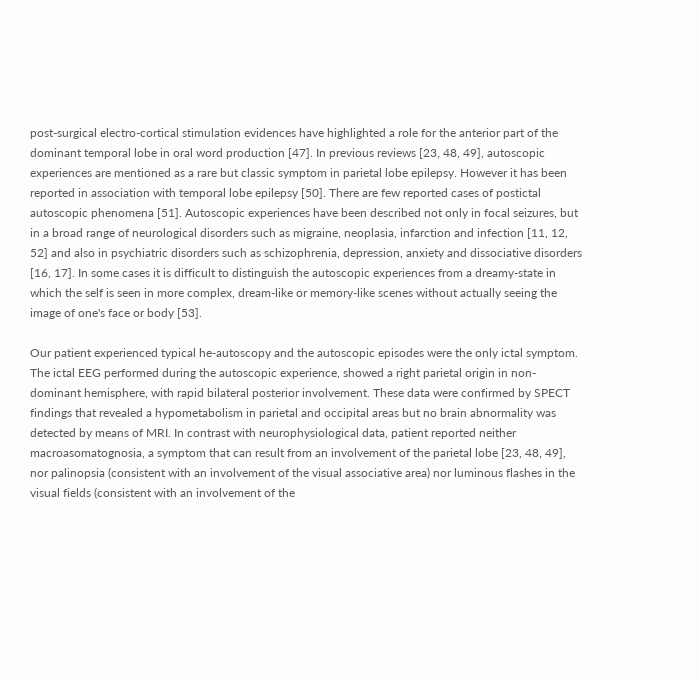post-surgical electro-cortical stimulation evidences have highlighted a role for the anterior part of the dominant temporal lobe in oral word production [47]. In previous reviews [23, 48, 49], autoscopic experiences are mentioned as a rare but classic symptom in parietal lobe epilepsy. However it has been reported in association with temporal lobe epilepsy [50]. There are few reported cases of postictal autoscopic phenomena [51]. Autoscopic experiences have been described not only in focal seizures, but in a broad range of neurological disorders such as migraine, neoplasia, infarction and infection [11, 12, 52] and also in psychiatric disorders such as schizophrenia, depression, anxiety and dissociative disorders [16, 17]. In some cases it is difficult to distinguish the autoscopic experiences from a dreamy-state in which the self is seen in more complex, dream-like or memory-like scenes without actually seeing the image of one's face or body [53].

Our patient experienced typical he-autoscopy and the autoscopic episodes were the only ictal symptom. The ictal EEG performed during the autoscopic experience, showed a right parietal origin in non-dominant hemisphere, with rapid bilateral posterior involvement. These data were confirmed by SPECT findings that revealed a hypometabolism in parietal and occipital areas but no brain abnormality was detected by means of MRI. In contrast with neurophysiological data, patient reported neither macroasomatognosia, a symptom that can result from an involvement of the parietal lobe [23, 48, 49], nor palinopsia (consistent with an involvement of the visual associative area) nor luminous flashes in the visual fields (consistent with an involvement of the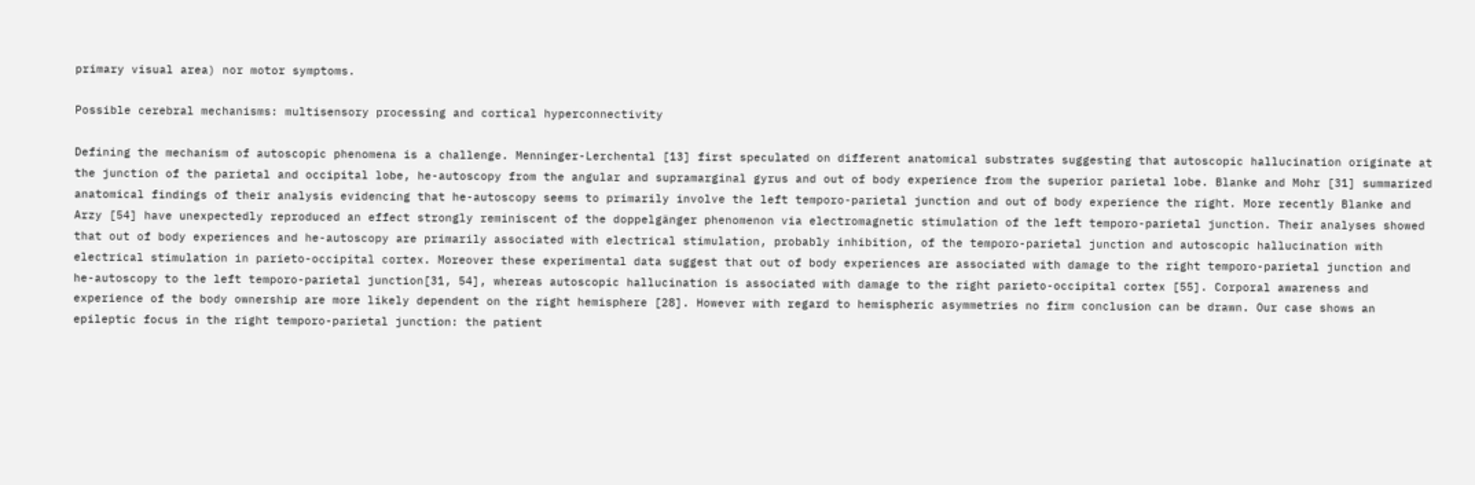primary visual area) nor motor symptoms.

Possible cerebral mechanisms: multisensory processing and cortical hyperconnectivity

Defining the mechanism of autoscopic phenomena is a challenge. Menninger-Lerchental [13] first speculated on different anatomical substrates suggesting that autoscopic hallucination originate at the junction of the parietal and occipital lobe, he-autoscopy from the angular and supramarginal gyrus and out of body experience from the superior parietal lobe. Blanke and Mohr [31] summarized anatomical findings of their analysis evidencing that he-autoscopy seems to primarily involve the left temporo-parietal junction and out of body experience the right. More recently Blanke and Arzy [54] have unexpectedly reproduced an effect strongly reminiscent of the doppelgänger phenomenon via electromagnetic stimulation of the left temporo-parietal junction. Their analyses showed that out of body experiences and he-autoscopy are primarily associated with electrical stimulation, probably inhibition, of the temporo-parietal junction and autoscopic hallucination with electrical stimulation in parieto-occipital cortex. Moreover these experimental data suggest that out of body experiences are associated with damage to the right temporo-parietal junction and he-autoscopy to the left temporo-parietal junction[31, 54], whereas autoscopic hallucination is associated with damage to the right parieto-occipital cortex [55]. Corporal awareness and experience of the body ownership are more likely dependent on the right hemisphere [28]. However with regard to hemispheric asymmetries no firm conclusion can be drawn. Our case shows an epileptic focus in the right temporo-parietal junction: the patient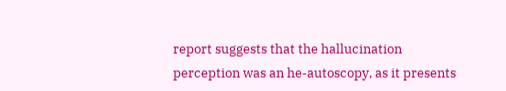report suggests that the hallucination perception was an he-autoscopy, as it presents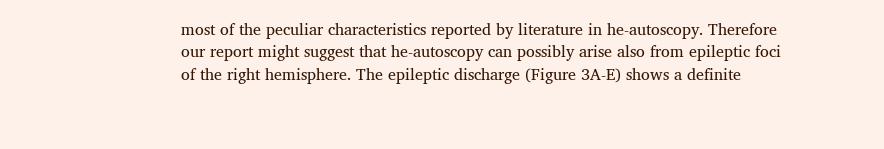most of the peculiar characteristics reported by literature in he-autoscopy. Therefore our report might suggest that he-autoscopy can possibly arise also from epileptic foci of the right hemisphere. The epileptic discharge (Figure 3A-E) shows a definite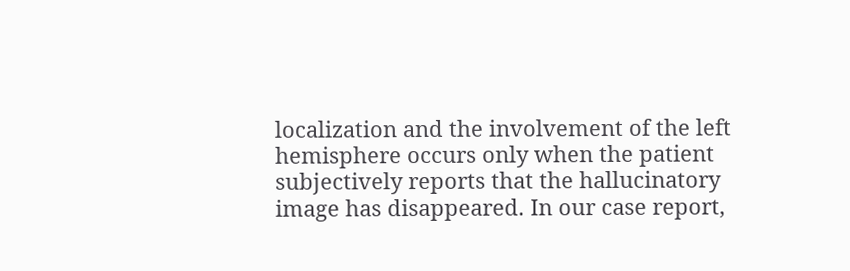localization and the involvement of the left hemisphere occurs only when the patient subjectively reports that the hallucinatory image has disappeared. In our case report,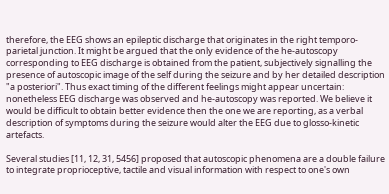therefore, the EEG shows an epileptic discharge that originates in the right temporo-parietal junction. It might be argued that the only evidence of the he-autoscopy corresponding to EEG discharge is obtained from the patient, subjectively signalling the presence of autoscopic image of the self during the seizure and by her detailed description "a posteriori". Thus exact timing of the different feelings might appear uncertain: nonetheless EEG discharge was observed and he-autoscopy was reported. We believe it would be difficult to obtain better evidence then the one we are reporting, as a verbal description of symptoms during the seizure would alter the EEG due to glosso-kinetic artefacts.

Several studies [11, 12, 31, 5456] proposed that autoscopic phenomena are a double failure to integrate proprioceptive, tactile and visual information with respect to one's own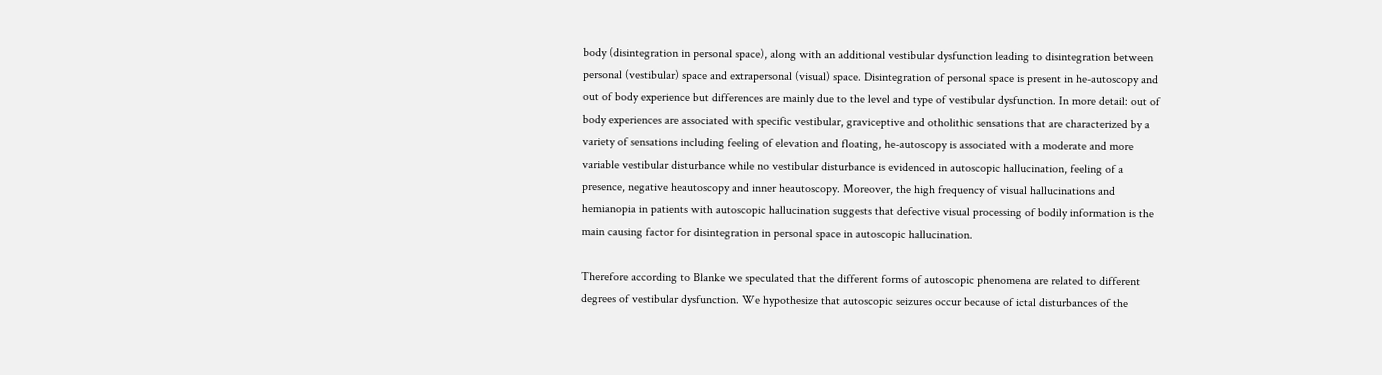body (disintegration in personal space), along with an additional vestibular dysfunction leading to disintegration between personal (vestibular) space and extrapersonal (visual) space. Disintegration of personal space is present in he-autoscopy and out of body experience but differences are mainly due to the level and type of vestibular dysfunction. In more detail: out of body experiences are associated with specific vestibular, graviceptive and otholithic sensations that are characterized by a variety of sensations including feeling of elevation and floating, he-autoscopy is associated with a moderate and more variable vestibular disturbance while no vestibular disturbance is evidenced in autoscopic hallucination, feeling of a presence, negative heautoscopy and inner heautoscopy. Moreover, the high frequency of visual hallucinations and hemianopia in patients with autoscopic hallucination suggests that defective visual processing of bodily information is the main causing factor for disintegration in personal space in autoscopic hallucination.

Therefore according to Blanke we speculated that the different forms of autoscopic phenomena are related to different degrees of vestibular dysfunction. We hypothesize that autoscopic seizures occur because of ictal disturbances of the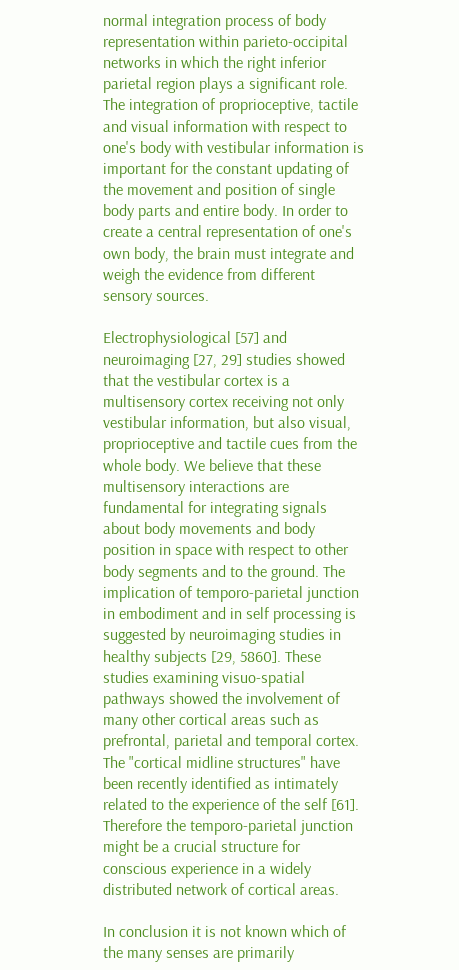normal integration process of body representation within parieto-occipital networks in which the right inferior parietal region plays a significant role. The integration of proprioceptive, tactile and visual information with respect to one's body with vestibular information is important for the constant updating of the movement and position of single body parts and entire body. In order to create a central representation of one's own body, the brain must integrate and weigh the evidence from different sensory sources.

Electrophysiological [57] and neuroimaging [27, 29] studies showed that the vestibular cortex is a multisensory cortex receiving not only vestibular information, but also visual, proprioceptive and tactile cues from the whole body. We believe that these multisensory interactions are fundamental for integrating signals about body movements and body position in space with respect to other body segments and to the ground. The implication of temporo-parietal junction in embodiment and in self processing is suggested by neuroimaging studies in healthy subjects [29, 5860]. These studies examining visuo-spatial pathways showed the involvement of many other cortical areas such as prefrontal, parietal and temporal cortex. The "cortical midline structures" have been recently identified as intimately related to the experience of the self [61]. Therefore the temporo-parietal junction might be a crucial structure for conscious experience in a widely distributed network of cortical areas.

In conclusion it is not known which of the many senses are primarily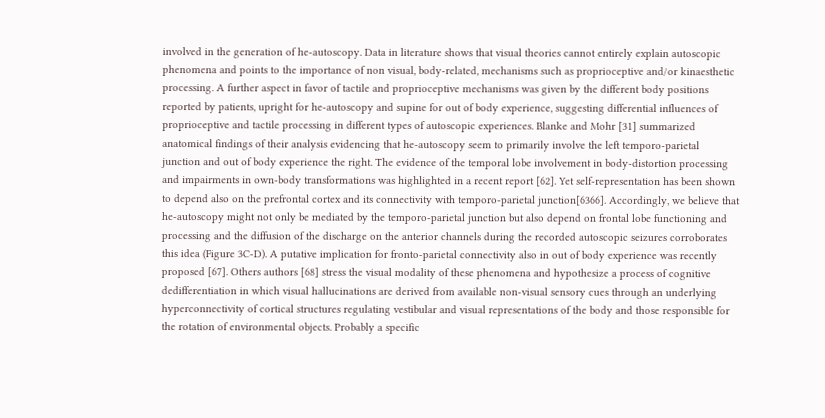involved in the generation of he-autoscopy. Data in literature shows that visual theories cannot entirely explain autoscopic phenomena and points to the importance of non visual, body-related, mechanisms such as proprioceptive and/or kinaesthetic processing. A further aspect in favor of tactile and proprioceptive mechanisms was given by the different body positions reported by patients, upright for he-autoscopy and supine for out of body experience, suggesting differential influences of proprioceptive and tactile processing in different types of autoscopic experiences. Blanke and Mohr [31] summarized anatomical findings of their analysis evidencing that he-autoscopy seem to primarily involve the left temporo-parietal junction and out of body experience the right. The evidence of the temporal lobe involvement in body-distortion processing and impairments in own-body transformations was highlighted in a recent report [62]. Yet self-representation has been shown to depend also on the prefrontal cortex and its connectivity with temporo-parietal junction[6366]. Accordingly, we believe that he-autoscopy might not only be mediated by the temporo-parietal junction but also depend on frontal lobe functioning and processing and the diffusion of the discharge on the anterior channels during the recorded autoscopic seizures corroborates this idea (Figure 3C-D). A putative implication for fronto-parietal connectivity also in out of body experience was recently proposed [67]. Others authors [68] stress the visual modality of these phenomena and hypothesize a process of cognitive dedifferentiation in which visual hallucinations are derived from available non-visual sensory cues through an underlying hyperconnectivity of cortical structures regulating vestibular and visual representations of the body and those responsible for the rotation of environmental objects. Probably a specific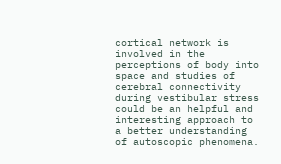cortical network is involved in the perceptions of body into space and studies of cerebral connectivity during vestibular stress could be an helpful and interesting approach to a better understanding of autoscopic phenomena.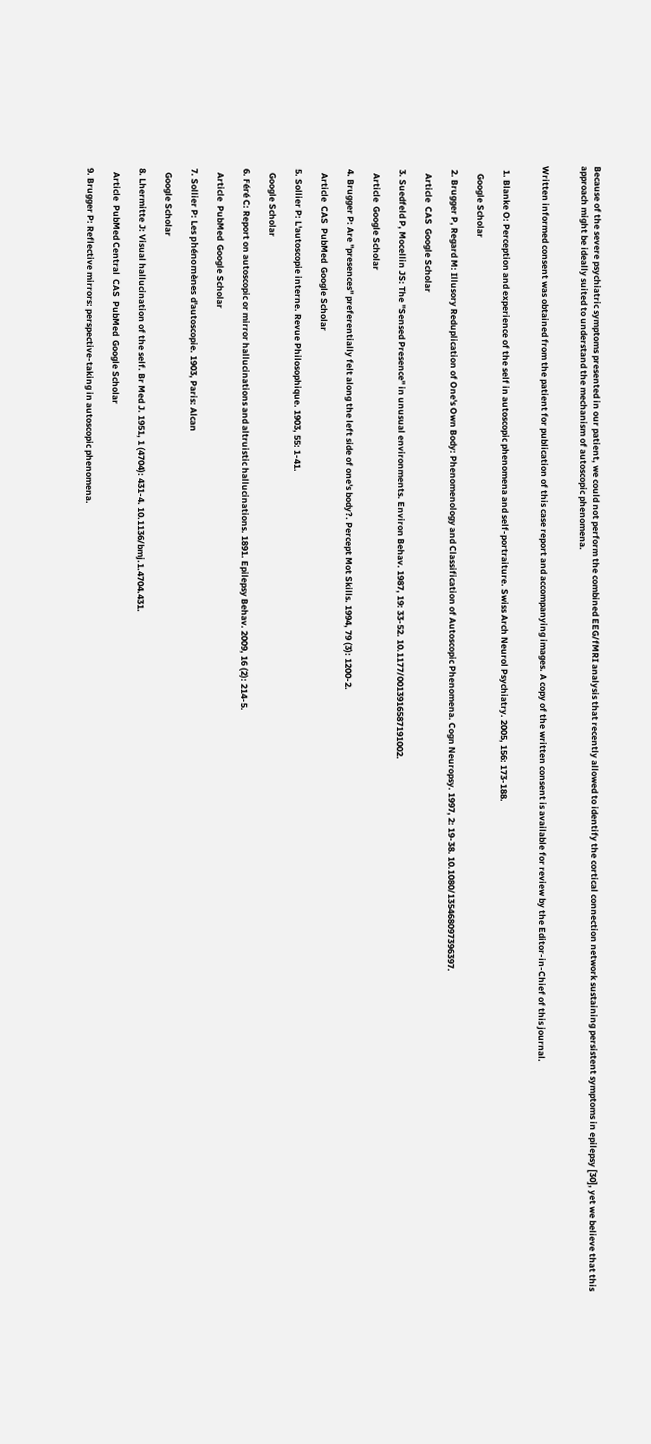Because of the severe psychiatric symptoms presented in our patient, we could not perform the combined EEG/fMRI analysis that recently allowed to identify the cortical connection network sustaining persistent symptoms in epilepsy [30], yet we believe that this approach might be ideally suited to understand the mechanism of autoscopic phenomena.


Written informed consent was obtained from the patient for publication of this case report and accompanying images. A copy of the written consent is available for review by the Editor-in-Chief of this journal.


  1. Blanke O: Perception and experience of the self in autoscopic phenomena and self-portraiture. Swiss Arch Neurol Psychiatry. 2005, 156: 173-188.

    Google Scholar

  2. Brugger P, Regard M: Illusory Reduplication of One's Own Body: Phenomenology and Classification of Autoscopic Phenomena. Cogn Neuropsy. 1997, 2: 19-38. 10.1080/135468097396397.

    Article  CAS  Google Scholar

  3. Suedfeld P, Mocellin JS: The "Sensed Presence" in unusual environments. Environ Behav. 1987, 19: 33-52. 10.1177/0013916587191002.

    Article  Google Scholar

  4. Brugger P: Are "presences" preferentially felt along the left side of one's body?. Percept Mot Skills. 1994, 79 (3): 1200-2.

    Article  CAS  PubMed  Google Scholar

  5. Sollier P: L'autoscopie interne. Revue Philosophique. 1903, 55: 1-41.

    Google Scholar

  6. Féré C: Report on autoscopic or mirror hallucinations and altruistic hallucinations. 1891. Epilepsy Behav. 2009, 16 (2): 214-5.

    Article  PubMed  Google Scholar

  7. Sollier P: Les phénomènes d'autoscopie. 1903, Paris: Alcan

    Google Scholar

  8. Lhermitte J: Visual hallucination of the self. Br Med J. 1951, 1 (4704): 431-4. 10.1136/bmj.1.4704.431.

    Article  PubMed Central  CAS  PubMed  Google Scholar

  9. Brugger P: Reflective mirrors: perspective-taking in autoscopic phenomena.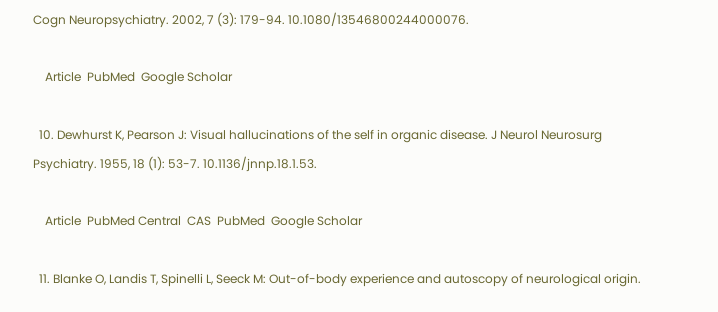Cogn Neuropsychiatry. 2002, 7 (3): 179-94. 10.1080/13546800244000076.

    Article  PubMed  Google Scholar

  10. Dewhurst K, Pearson J: Visual hallucinations of the self in organic disease. J Neurol Neurosurg Psychiatry. 1955, 18 (1): 53-7. 10.1136/jnnp.18.1.53.

    Article  PubMed Central  CAS  PubMed  Google Scholar

  11. Blanke O, Landis T, Spinelli L, Seeck M: Out-of-body experience and autoscopy of neurological origin.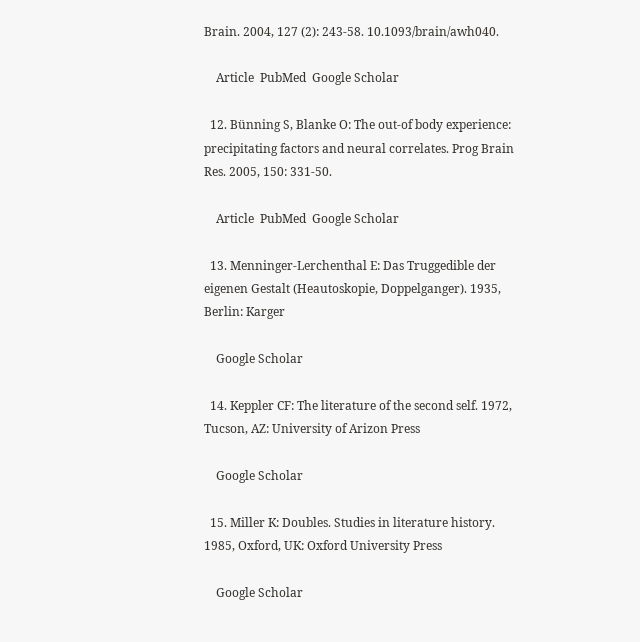Brain. 2004, 127 (2): 243-58. 10.1093/brain/awh040.

    Article  PubMed  Google Scholar

  12. Bünning S, Blanke O: The out-of body experience: precipitating factors and neural correlates. Prog Brain Res. 2005, 150: 331-50.

    Article  PubMed  Google Scholar

  13. Menninger-Lerchenthal E: Das Truggedible der eigenen Gestalt (Heautoskopie, Doppelganger). 1935, Berlin: Karger

    Google Scholar

  14. Keppler CF: The literature of the second self. 1972, Tucson, AZ: University of Arizon Press

    Google Scholar

  15. Miller K: Doubles. Studies in literature history. 1985, Oxford, UK: Oxford University Press

    Google Scholar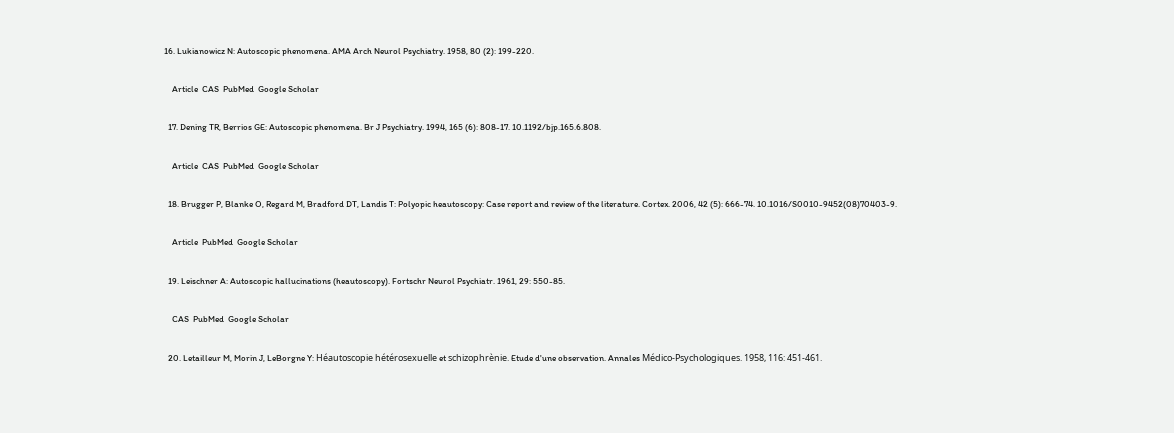16. Lukianowicz N: Autoscopic phenomena. AMA Arch Neurol Psychiatry. 1958, 80 (2): 199-220.

    Article  CAS  PubMed  Google Scholar

  17. Dening TR, Berrios GE: Autoscopic phenomena. Br J Psychiatry. 1994, 165 (6): 808-17. 10.1192/bjp.165.6.808.

    Article  CAS  PubMed  Google Scholar

  18. Brugger P, Blanke O, Regard M, Bradford DT, Landis T: Polyopic heautoscopy: Case report and review of the literature. Cortex. 2006, 42 (5): 666-74. 10.1016/S0010-9452(08)70403-9.

    Article  PubMed  Google Scholar

  19. Leischner A: Autoscopic hallucinations (heautoscopy). Fortschr Neurol Psychiatr. 1961, 29: 550-85.

    CAS  PubMed  Google Scholar

  20. Letailleur M, Morin J, LeBorgne Y: Héautoscopie hétérosexuelle et schizophrènie. Etude d'une observation. Annales Médico-Psychologiques. 1958, 116: 451-461.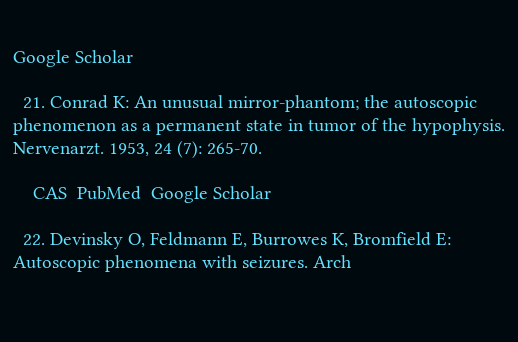Google Scholar

  21. Conrad K: An unusual mirror-phantom; the autoscopic phenomenon as a permanent state in tumor of the hypophysis. Nervenarzt. 1953, 24 (7): 265-70.

    CAS  PubMed  Google Scholar

  22. Devinsky O, Feldmann E, Burrowes K, Bromfield E: Autoscopic phenomena with seizures. Arch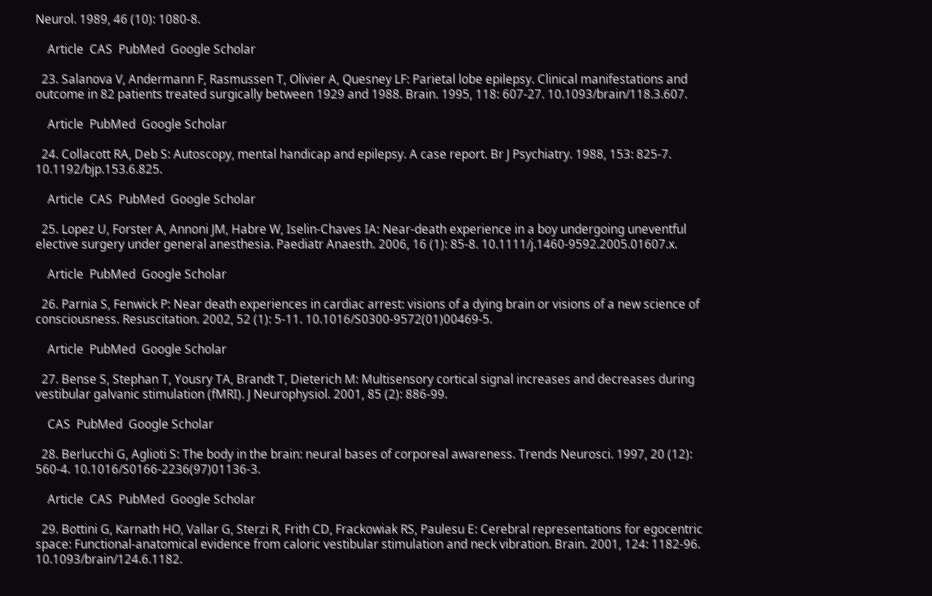Neurol. 1989, 46 (10): 1080-8.

    Article  CAS  PubMed  Google Scholar

  23. Salanova V, Andermann F, Rasmussen T, Olivier A, Quesney LF: Parietal lobe epilepsy. Clinical manifestations and outcome in 82 patients treated surgically between 1929 and 1988. Brain. 1995, 118: 607-27. 10.1093/brain/118.3.607.

    Article  PubMed  Google Scholar

  24. Collacott RA, Deb S: Autoscopy, mental handicap and epilepsy. A case report. Br J Psychiatry. 1988, 153: 825-7. 10.1192/bjp.153.6.825.

    Article  CAS  PubMed  Google Scholar

  25. Lopez U, Forster A, Annoni JM, Habre W, Iselin-Chaves IA: Near-death experience in a boy undergoing uneventful elective surgery under general anesthesia. Paediatr Anaesth. 2006, 16 (1): 85-8. 10.1111/j.1460-9592.2005.01607.x.

    Article  PubMed  Google Scholar

  26. Parnia S, Fenwick P: Near death experiences in cardiac arrest: visions of a dying brain or visions of a new science of consciousness. Resuscitation. 2002, 52 (1): 5-11. 10.1016/S0300-9572(01)00469-5.

    Article  PubMed  Google Scholar

  27. Bense S, Stephan T, Yousry TA, Brandt T, Dieterich M: Multisensory cortical signal increases and decreases during vestibular galvanic stimulation (fMRI). J Neurophysiol. 2001, 85 (2): 886-99.

    CAS  PubMed  Google Scholar

  28. Berlucchi G, Aglioti S: The body in the brain: neural bases of corporeal awareness. Trends Neurosci. 1997, 20 (12): 560-4. 10.1016/S0166-2236(97)01136-3.

    Article  CAS  PubMed  Google Scholar

  29. Bottini G, Karnath HO, Vallar G, Sterzi R, Frith CD, Frackowiak RS, Paulesu E: Cerebral representations for egocentric space: Functional-anatomical evidence from caloric vestibular stimulation and neck vibration. Brain. 2001, 124: 1182-96. 10.1093/brain/124.6.1182.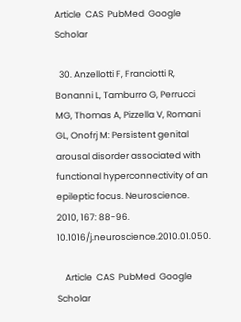Article  CAS  PubMed  Google Scholar

  30. Anzellotti F, Franciotti R, Bonanni L, Tamburro G, Perrucci MG, Thomas A, Pizzella V, Romani GL, Onofrj M: Persistent genital arousal disorder associated with functional hyperconnectivity of an epileptic focus. Neuroscience. 2010, 167: 88-96. 10.1016/j.neuroscience.2010.01.050.

    Article  CAS  PubMed  Google Scholar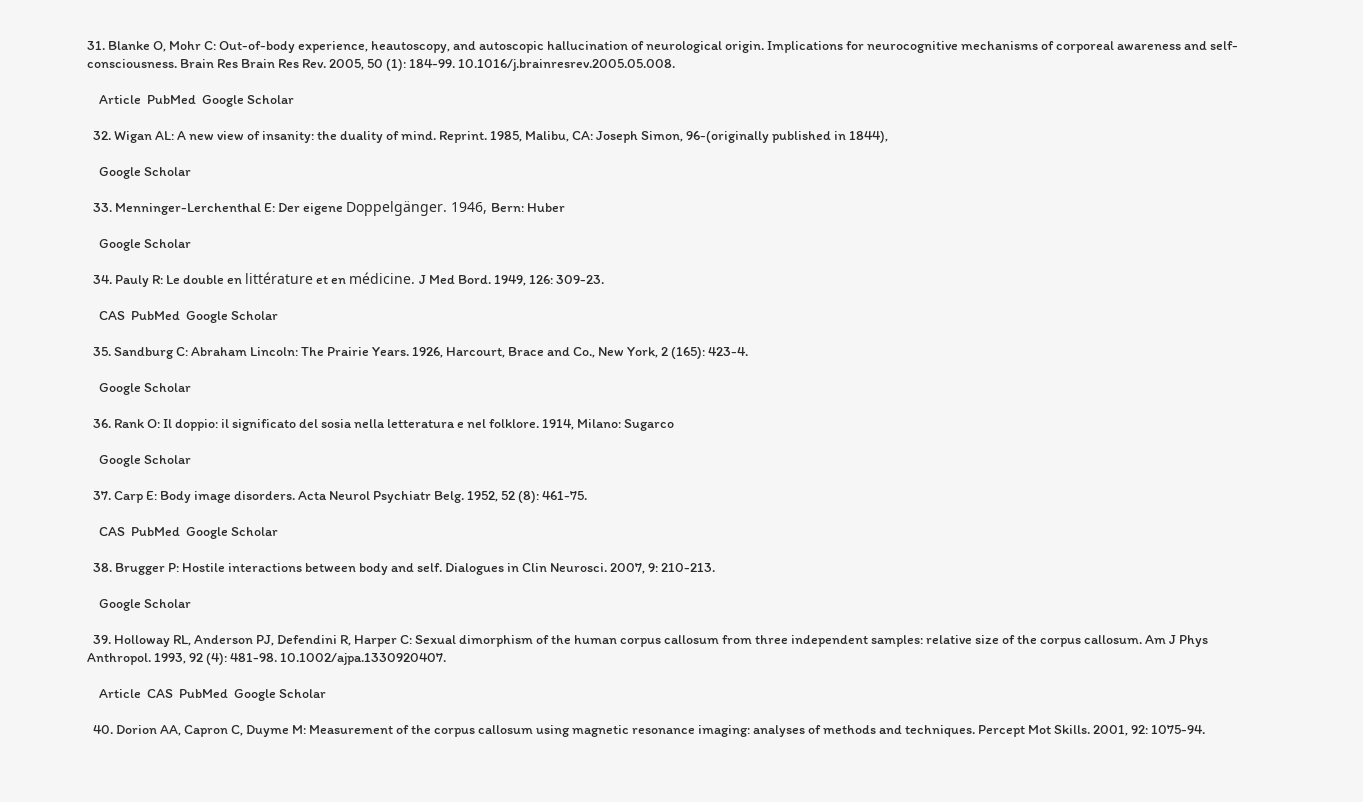31. Blanke O, Mohr C: Out-of-body experience, heautoscopy, and autoscopic hallucination of neurological origin. Implications for neurocognitive mechanisms of corporeal awareness and self-consciousness. Brain Res Brain Res Rev. 2005, 50 (1): 184-99. 10.1016/j.brainresrev.2005.05.008.

    Article  PubMed  Google Scholar

  32. Wigan AL: A new view of insanity: the duality of mind. Reprint. 1985, Malibu, CA: Joseph Simon, 96-(originally published in 1844),

    Google Scholar

  33. Menninger-Lerchenthal E: Der eigene Doppelgänger. 1946, Bern: Huber

    Google Scholar

  34. Pauly R: Le double en littérature et en médicine. J Med Bord. 1949, 126: 309-23.

    CAS  PubMed  Google Scholar

  35. Sandburg C: Abraham Lincoln: The Prairie Years. 1926, Harcourt, Brace and Co., New York, 2 (165): 423-4.

    Google Scholar

  36. Rank O: Il doppio: il significato del sosia nella letteratura e nel folklore. 1914, Milano: Sugarco

    Google Scholar

  37. Carp E: Body image disorders. Acta Neurol Psychiatr Belg. 1952, 52 (8): 461-75.

    CAS  PubMed  Google Scholar

  38. Brugger P: Hostile interactions between body and self. Dialogues in Clin Neurosci. 2007, 9: 210-213.

    Google Scholar

  39. Holloway RL, Anderson PJ, Defendini R, Harper C: Sexual dimorphism of the human corpus callosum from three independent samples: relative size of the corpus callosum. Am J Phys Anthropol. 1993, 92 (4): 481-98. 10.1002/ajpa.1330920407.

    Article  CAS  PubMed  Google Scholar

  40. Dorion AA, Capron C, Duyme M: Measurement of the corpus callosum using magnetic resonance imaging: analyses of methods and techniques. Percept Mot Skills. 2001, 92: 1075-94.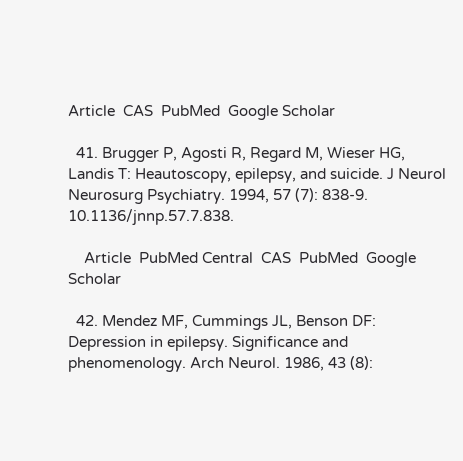Article  CAS  PubMed  Google Scholar

  41. Brugger P, Agosti R, Regard M, Wieser HG, Landis T: Heautoscopy, epilepsy, and suicide. J Neurol Neurosurg Psychiatry. 1994, 57 (7): 838-9. 10.1136/jnnp.57.7.838.

    Article  PubMed Central  CAS  PubMed  Google Scholar

  42. Mendez MF, Cummings JL, Benson DF: Depression in epilepsy. Significance and phenomenology. Arch Neurol. 1986, 43 (8):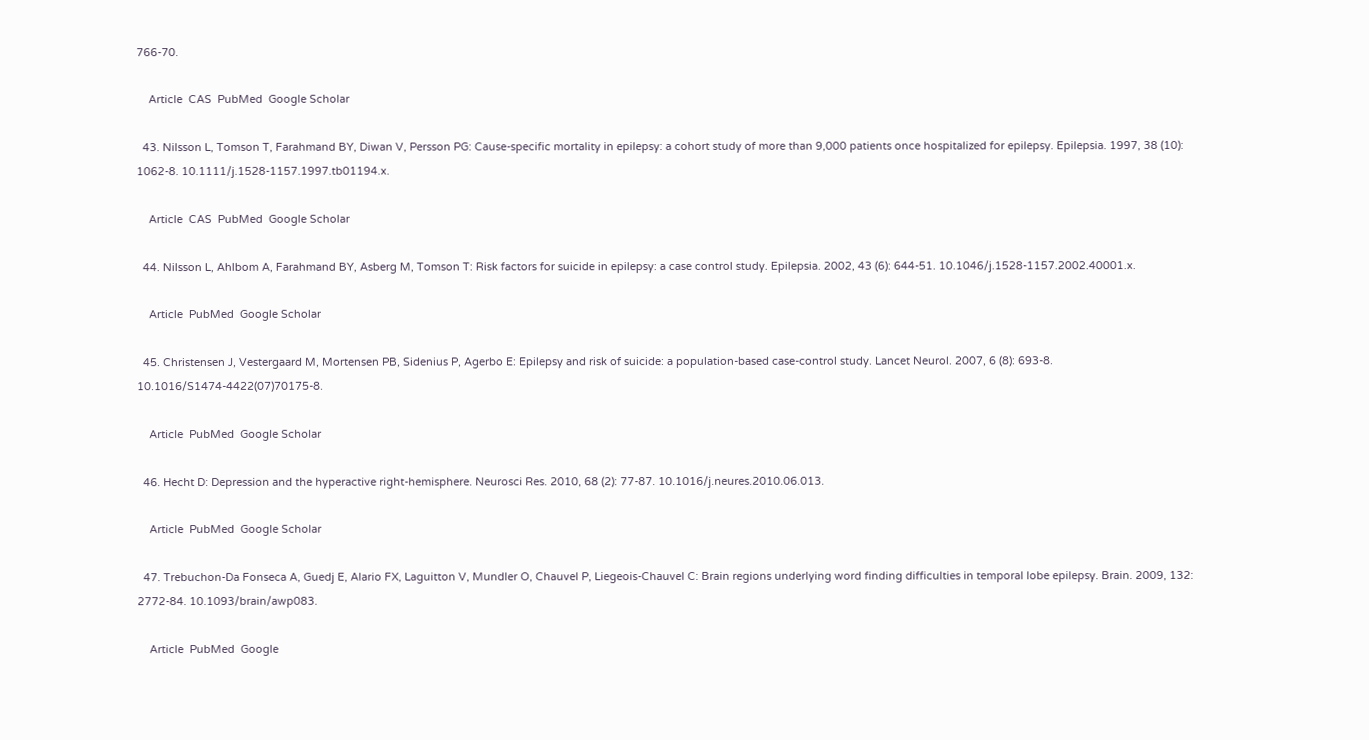766-70.

    Article  CAS  PubMed  Google Scholar

  43. Nilsson L, Tomson T, Farahmand BY, Diwan V, Persson PG: Cause-specific mortality in epilepsy: a cohort study of more than 9,000 patients once hospitalized for epilepsy. Epilepsia. 1997, 38 (10): 1062-8. 10.1111/j.1528-1157.1997.tb01194.x.

    Article  CAS  PubMed  Google Scholar

  44. Nilsson L, Ahlbom A, Farahmand BY, Asberg M, Tomson T: Risk factors for suicide in epilepsy: a case control study. Epilepsia. 2002, 43 (6): 644-51. 10.1046/j.1528-1157.2002.40001.x.

    Article  PubMed  Google Scholar

  45. Christensen J, Vestergaard M, Mortensen PB, Sidenius P, Agerbo E: Epilepsy and risk of suicide: a population-based case-control study. Lancet Neurol. 2007, 6 (8): 693-8. 10.1016/S1474-4422(07)70175-8.

    Article  PubMed  Google Scholar

  46. Hecht D: Depression and the hyperactive right-hemisphere. Neurosci Res. 2010, 68 (2): 77-87. 10.1016/j.neures.2010.06.013.

    Article  PubMed  Google Scholar

  47. Trebuchon-Da Fonseca A, Guedj E, Alario FX, Laguitton V, Mundler O, Chauvel P, Liegeois-Chauvel C: Brain regions underlying word finding difficulties in temporal lobe epilepsy. Brain. 2009, 132: 2772-84. 10.1093/brain/awp083.

    Article  PubMed  Google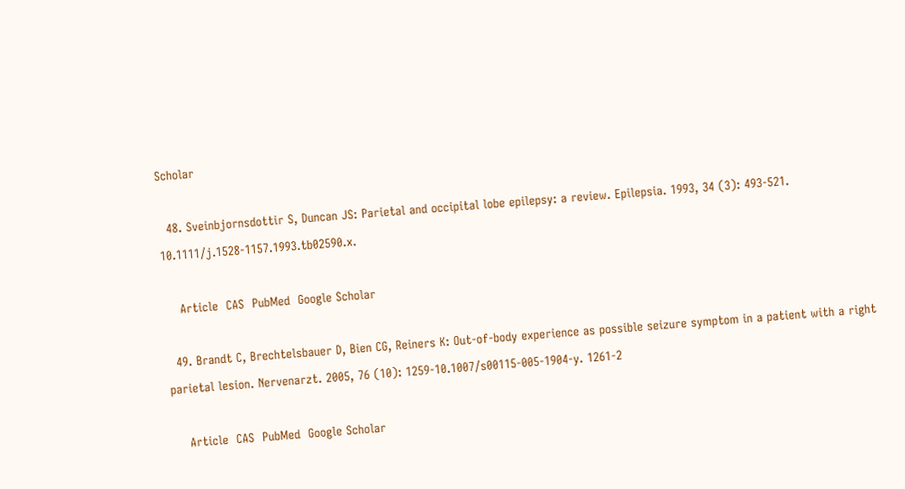Scholar

  48. Sveinbjornsdottir S, Duncan JS: Parietal and occipital lobe epilepsy: a review. Epilepsia. 1993, 34 (3): 493-521. 10.1111/j.1528-1157.1993.tb02590.x.

    Article  CAS  PubMed  Google Scholar

  49. Brandt C, Brechtelsbauer D, Bien CG, Reiners K: Out-of-body experience as possible seizure symptom in a patient with a right parietal lesion. Nervenarzt. 2005, 76 (10): 1259-10.1007/s00115-005-1904-y. 1261-2

    Article  CAS  PubMed  Google Scholar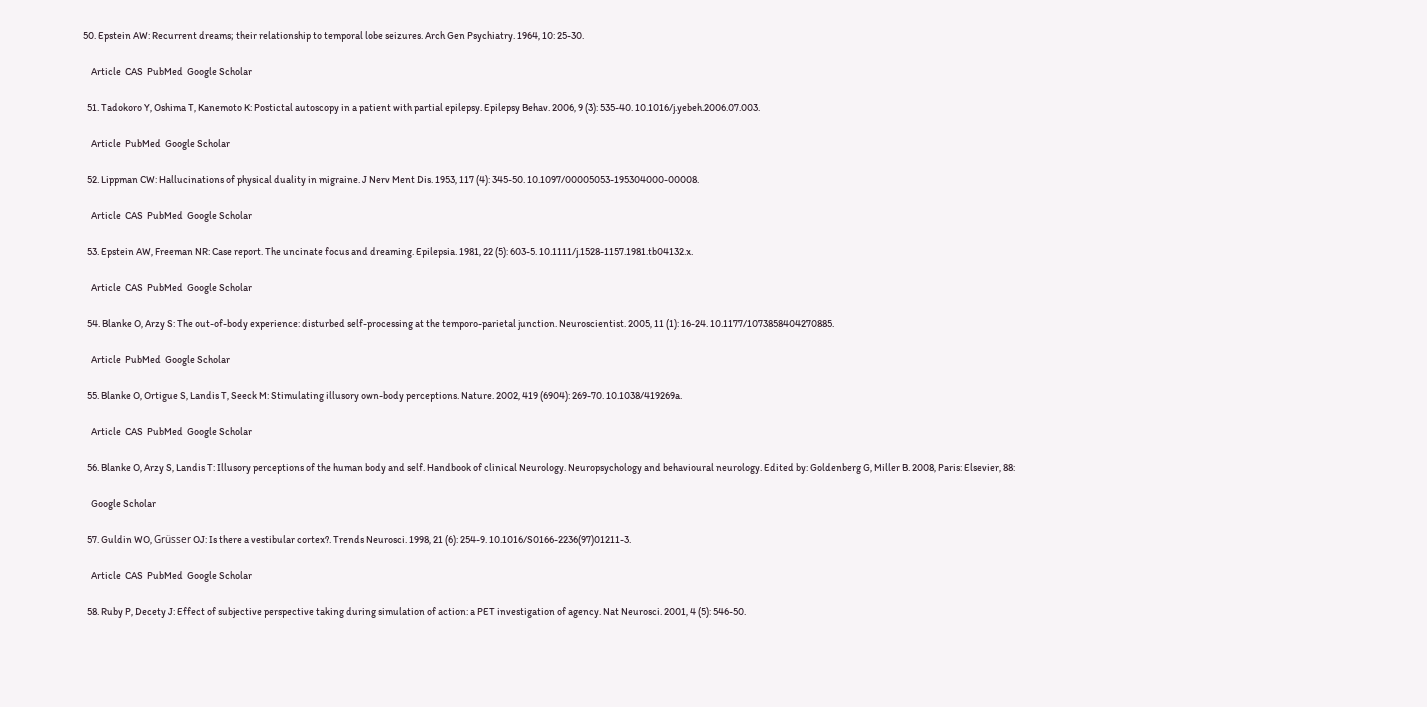50. Epstein AW: Recurrent dreams; their relationship to temporal lobe seizures. Arch Gen Psychiatry. 1964, 10: 25-30.

    Article  CAS  PubMed  Google Scholar

  51. Tadokoro Y, Oshima T, Kanemoto K: Postictal autoscopy in a patient with partial epilepsy. Epilepsy Behav. 2006, 9 (3): 535-40. 10.1016/j.yebeh.2006.07.003.

    Article  PubMed  Google Scholar

  52. Lippman CW: Hallucinations of physical duality in migraine. J Nerv Ment Dis. 1953, 117 (4): 345-50. 10.1097/00005053-195304000-00008.

    Article  CAS  PubMed  Google Scholar

  53. Epstein AW, Freeman NR: Case report. The uncinate focus and dreaming. Epilepsia. 1981, 22 (5): 603-5. 10.1111/j.1528-1157.1981.tb04132.x.

    Article  CAS  PubMed  Google Scholar

  54. Blanke O, Arzy S: The out-of-body experience: disturbed self-processing at the temporo-parietal junction. Neuroscientist. 2005, 11 (1): 16-24. 10.1177/1073858404270885.

    Article  PubMed  Google Scholar

  55. Blanke O, Ortigue S, Landis T, Seeck M: Stimulating illusory own-body perceptions. Nature. 2002, 419 (6904): 269-70. 10.1038/419269a.

    Article  CAS  PubMed  Google Scholar

  56. Blanke O, Arzy S, Landis T: Illusory perceptions of the human body and self. Handbook of clinical Neurology. Neuropsychology and behavioural neurology. Edited by: Goldenberg G, Miller B. 2008, Paris: Elsevier, 88:

    Google Scholar

  57. Guldin WO, Grüsser OJ: Is there a vestibular cortex?. Trends Neurosci. 1998, 21 (6): 254-9. 10.1016/S0166-2236(97)01211-3.

    Article  CAS  PubMed  Google Scholar

  58. Ruby P, Decety J: Effect of subjective perspective taking during simulation of action: a PET investigation of agency. Nat Neurosci. 2001, 4 (5): 546-50.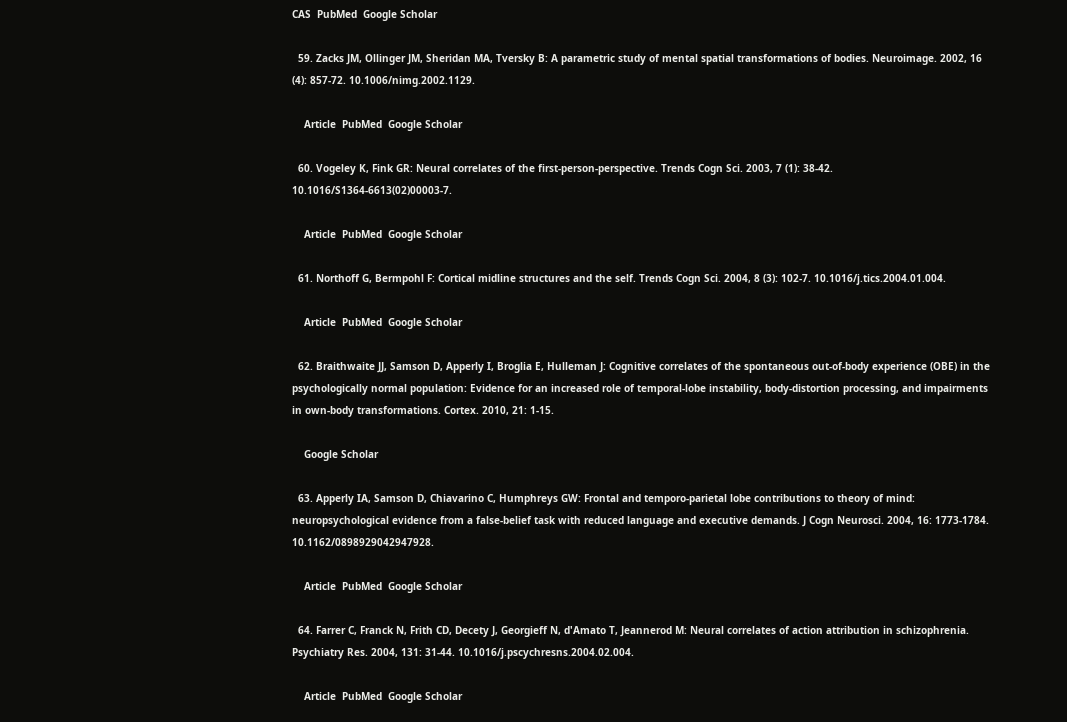CAS  PubMed  Google Scholar

  59. Zacks JM, Ollinger JM, Sheridan MA, Tversky B: A parametric study of mental spatial transformations of bodies. Neuroimage. 2002, 16 (4): 857-72. 10.1006/nimg.2002.1129.

    Article  PubMed  Google Scholar

  60. Vogeley K, Fink GR: Neural correlates of the first-person-perspective. Trends Cogn Sci. 2003, 7 (1): 38-42. 10.1016/S1364-6613(02)00003-7.

    Article  PubMed  Google Scholar

  61. Northoff G, Bermpohl F: Cortical midline structures and the self. Trends Cogn Sci. 2004, 8 (3): 102-7. 10.1016/j.tics.2004.01.004.

    Article  PubMed  Google Scholar

  62. Braithwaite JJ, Samson D, Apperly I, Broglia E, Hulleman J: Cognitive correlates of the spontaneous out-of-body experience (OBE) in the psychologically normal population: Evidence for an increased role of temporal-lobe instability, body-distortion processing, and impairments in own-body transformations. Cortex. 2010, 21: 1-15.

    Google Scholar

  63. Apperly IA, Samson D, Chiavarino C, Humphreys GW: Frontal and temporo-parietal lobe contributions to theory of mind: neuropsychological evidence from a false-belief task with reduced language and executive demands. J Cogn Neurosci. 2004, 16: 1773-1784. 10.1162/0898929042947928.

    Article  PubMed  Google Scholar

  64. Farrer C, Franck N, Frith CD, Decety J, Georgieff N, d'Amato T, Jeannerod M: Neural correlates of action attribution in schizophrenia. Psychiatry Res. 2004, 131: 31-44. 10.1016/j.pscychresns.2004.02.004.

    Article  PubMed  Google Scholar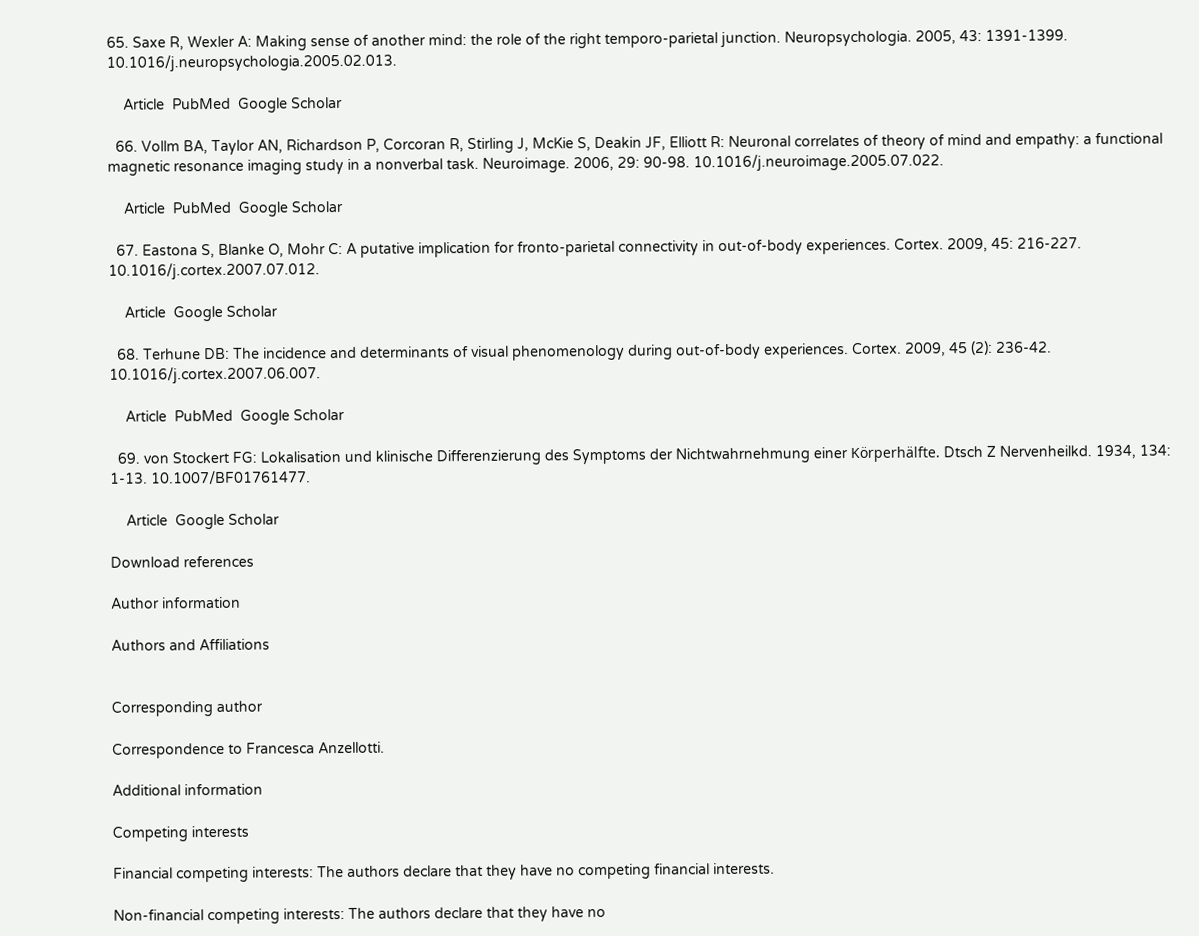65. Saxe R, Wexler A: Making sense of another mind: the role of the right temporo-parietal junction. Neuropsychologia. 2005, 43: 1391-1399. 10.1016/j.neuropsychologia.2005.02.013.

    Article  PubMed  Google Scholar

  66. Vollm BA, Taylor AN, Richardson P, Corcoran R, Stirling J, McKie S, Deakin JF, Elliott R: Neuronal correlates of theory of mind and empathy: a functional magnetic resonance imaging study in a nonverbal task. Neuroimage. 2006, 29: 90-98. 10.1016/j.neuroimage.2005.07.022.

    Article  PubMed  Google Scholar

  67. Eastona S, Blanke O, Mohr C: A putative implication for fronto-parietal connectivity in out-of-body experiences. Cortex. 2009, 45: 216-227. 10.1016/j.cortex.2007.07.012.

    Article  Google Scholar

  68. Terhune DB: The incidence and determinants of visual phenomenology during out-of-body experiences. Cortex. 2009, 45 (2): 236-42. 10.1016/j.cortex.2007.06.007.

    Article  PubMed  Google Scholar

  69. von Stockert FG: Lokalisation und klinische Differenzierung des Symptoms der Nichtwahrnehmung einer Körperhälfte. Dtsch Z Nervenheilkd. 1934, 134: 1-13. 10.1007/BF01761477.

    Article  Google Scholar

Download references

Author information

Authors and Affiliations


Corresponding author

Correspondence to Francesca Anzellotti.

Additional information

Competing interests

Financial competing interests: The authors declare that they have no competing financial interests.

Non-financial competing interests: The authors declare that they have no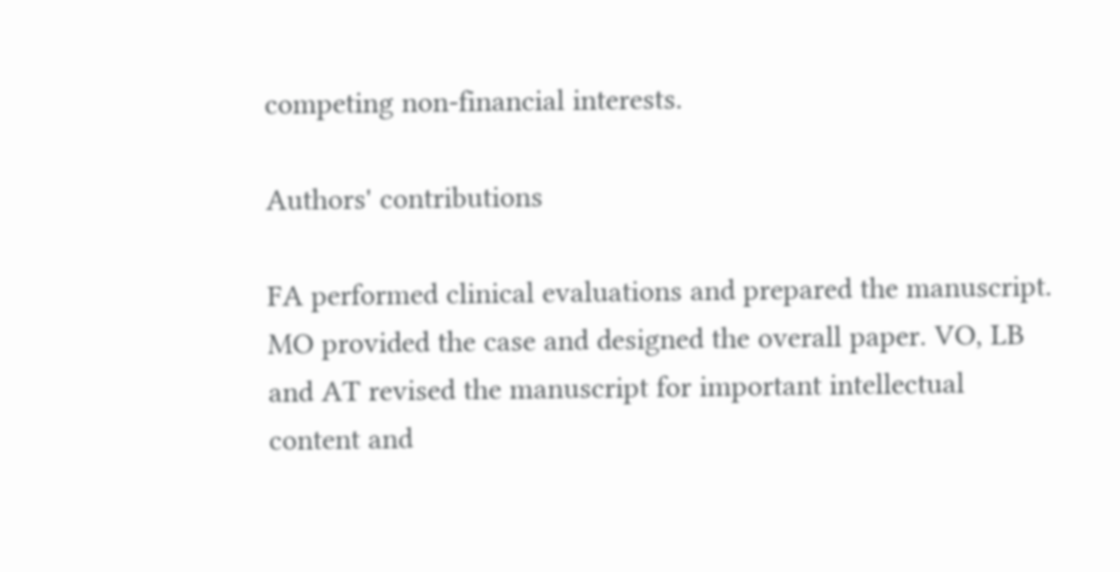competing non-financial interests.

Authors' contributions

FA performed clinical evaluations and prepared the manuscript. MO provided the case and designed the overall paper. VO, LB and AT revised the manuscript for important intellectual content and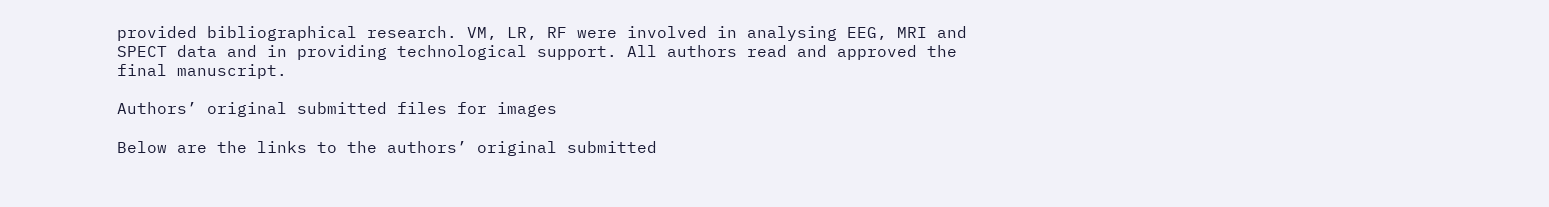provided bibliographical research. VM, LR, RF were involved in analysing EEG, MRI and SPECT data and in providing technological support. All authors read and approved the final manuscript.

Authors’ original submitted files for images

Below are the links to the authors’ original submitted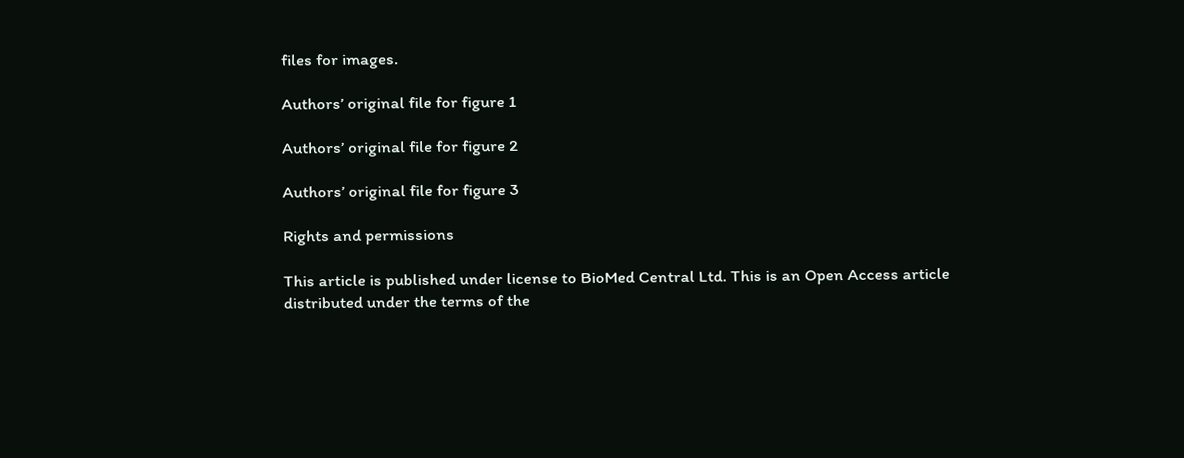files for images.

Authors’ original file for figure 1

Authors’ original file for figure 2

Authors’ original file for figure 3

Rights and permissions

This article is published under license to BioMed Central Ltd. This is an Open Access article distributed under the terms of the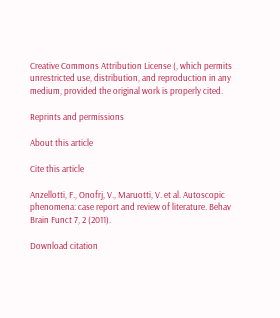Creative Commons Attribution License (, which permits unrestricted use, distribution, and reproduction in any medium, provided the original work is properly cited.

Reprints and permissions

About this article

Cite this article

Anzellotti, F., Onofrj, V., Maruotti, V. et al. Autoscopic phenomena: case report and review of literature. Behav Brain Funct 7, 2 (2011).

Download citation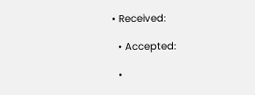• Received:

  • Accepted:

  •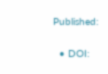Published:

  • DOI: